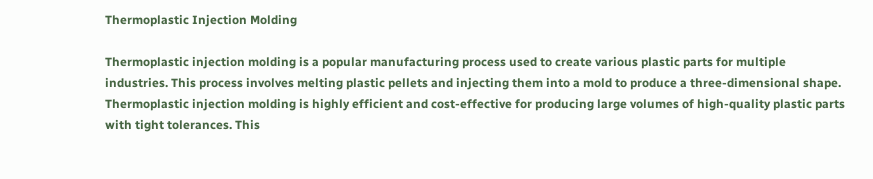Thermoplastic Injection Molding

Thermoplastic injection molding is a popular manufacturing process used to create various plastic parts for multiple industries. This process involves melting plastic pellets and injecting them into a mold to produce a three-dimensional shape. Thermoplastic injection molding is highly efficient and cost-effective for producing large volumes of high-quality plastic parts with tight tolerances. This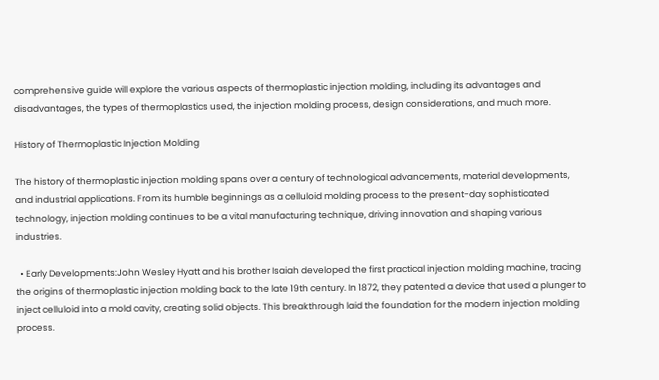comprehensive guide will explore the various aspects of thermoplastic injection molding, including its advantages and disadvantages, the types of thermoplastics used, the injection molding process, design considerations, and much more.

History of Thermoplastic Injection Molding

The history of thermoplastic injection molding spans over a century of technological advancements, material developments, and industrial applications. From its humble beginnings as a celluloid molding process to the present-day sophisticated technology, injection molding continues to be a vital manufacturing technique, driving innovation and shaping various industries.

  • Early Developments:John Wesley Hyatt and his brother Isaiah developed the first practical injection molding machine, tracing the origins of thermoplastic injection molding back to the late 19th century. In 1872, they patented a device that used a plunger to inject celluloid into a mold cavity, creating solid objects. This breakthrough laid the foundation for the modern injection molding process.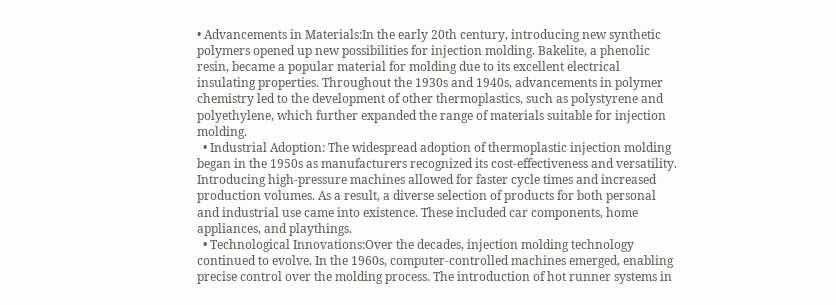• Advancements in Materials:In the early 20th century, introducing new synthetic polymers opened up new possibilities for injection molding. Bakelite, a phenolic resin, became a popular material for molding due to its excellent electrical insulating properties. Throughout the 1930s and 1940s, advancements in polymer chemistry led to the development of other thermoplastics, such as polystyrene and polyethylene, which further expanded the range of materials suitable for injection molding.
  • Industrial Adoption: The widespread adoption of thermoplastic injection molding began in the 1950s as manufacturers recognized its cost-effectiveness and versatility. Introducing high-pressure machines allowed for faster cycle times and increased production volumes. As a result, a diverse selection of products for both personal and industrial use came into existence. These included car components, home appliances, and playthings.
  • Technological Innovations:Over the decades, injection molding technology continued to evolve. In the 1960s, computer-controlled machines emerged, enabling precise control over the molding process. The introduction of hot runner systems in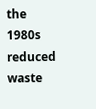the 1980s reduced waste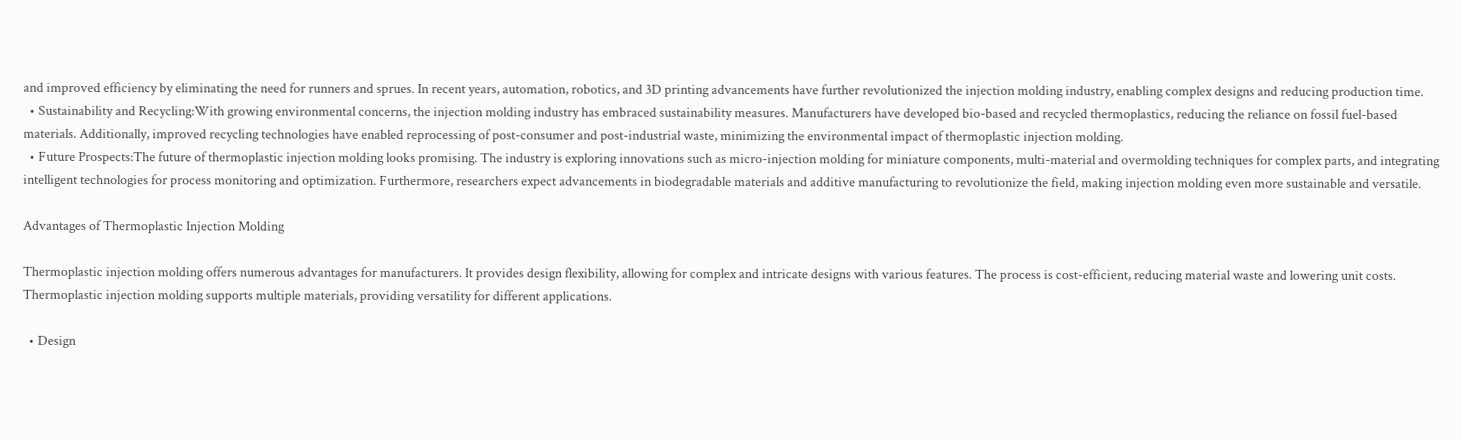and improved efficiency by eliminating the need for runners and sprues. In recent years, automation, robotics, and 3D printing advancements have further revolutionized the injection molding industry, enabling complex designs and reducing production time.
  • Sustainability and Recycling:With growing environmental concerns, the injection molding industry has embraced sustainability measures. Manufacturers have developed bio-based and recycled thermoplastics, reducing the reliance on fossil fuel-based materials. Additionally, improved recycling technologies have enabled reprocessing of post-consumer and post-industrial waste, minimizing the environmental impact of thermoplastic injection molding.
  • Future Prospects:The future of thermoplastic injection molding looks promising. The industry is exploring innovations such as micro-injection molding for miniature components, multi-material and overmolding techniques for complex parts, and integrating intelligent technologies for process monitoring and optimization. Furthermore, researchers expect advancements in biodegradable materials and additive manufacturing to revolutionize the field, making injection molding even more sustainable and versatile.

Advantages of Thermoplastic Injection Molding

Thermoplastic injection molding offers numerous advantages for manufacturers. It provides design flexibility, allowing for complex and intricate designs with various features. The process is cost-efficient, reducing material waste and lowering unit costs. Thermoplastic injection molding supports multiple materials, providing versatility for different applications.

  • Design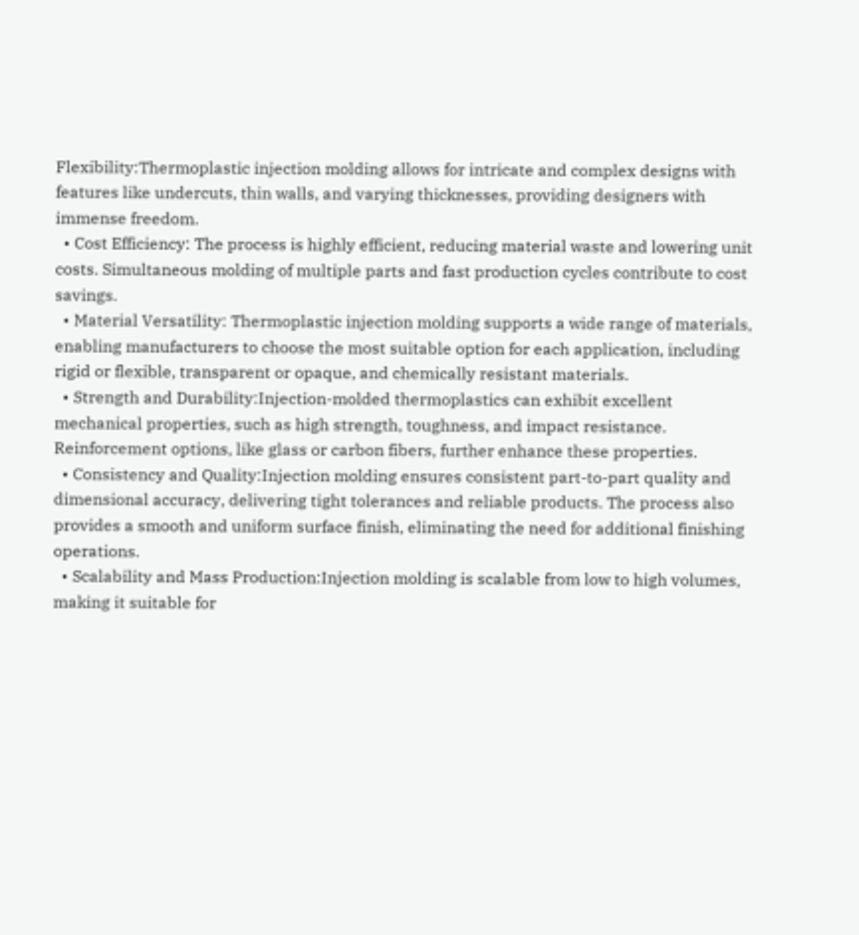Flexibility:Thermoplastic injection molding allows for intricate and complex designs with features like undercuts, thin walls, and varying thicknesses, providing designers with immense freedom.
  • Cost Efficiency: The process is highly efficient, reducing material waste and lowering unit costs. Simultaneous molding of multiple parts and fast production cycles contribute to cost savings.
  • Material Versatility: Thermoplastic injection molding supports a wide range of materials, enabling manufacturers to choose the most suitable option for each application, including rigid or flexible, transparent or opaque, and chemically resistant materials.
  • Strength and Durability:Injection-molded thermoplastics can exhibit excellent mechanical properties, such as high strength, toughness, and impact resistance. Reinforcement options, like glass or carbon fibers, further enhance these properties.
  • Consistency and Quality:Injection molding ensures consistent part-to-part quality and dimensional accuracy, delivering tight tolerances and reliable products. The process also provides a smooth and uniform surface finish, eliminating the need for additional finishing operations.
  • Scalability and Mass Production:Injection molding is scalable from low to high volumes, making it suitable for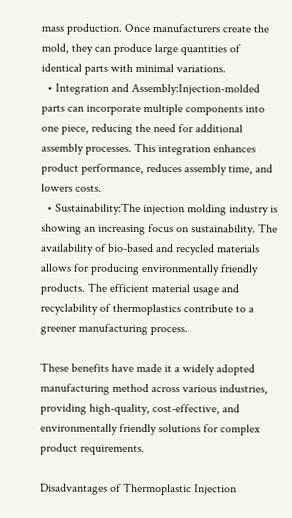mass production. Once manufacturers create the mold, they can produce large quantities of identical parts with minimal variations.
  • Integration and Assembly:Injection-molded parts can incorporate multiple components into one piece, reducing the need for additional assembly processes. This integration enhances product performance, reduces assembly time, and lowers costs.
  • Sustainability:The injection molding industry is showing an increasing focus on sustainability. The availability of bio-based and recycled materials allows for producing environmentally friendly products. The efficient material usage and recyclability of thermoplastics contribute to a greener manufacturing process.

These benefits have made it a widely adopted manufacturing method across various industries, providing high-quality, cost-effective, and environmentally friendly solutions for complex product requirements.

Disadvantages of Thermoplastic Injection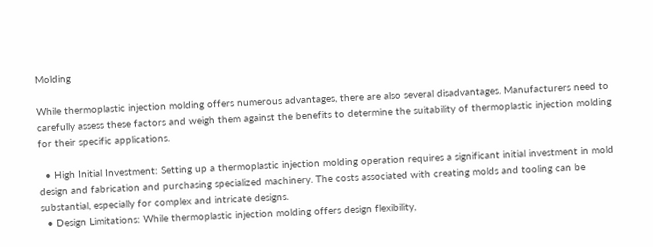Molding

While thermoplastic injection molding offers numerous advantages, there are also several disadvantages. Manufacturers need to carefully assess these factors and weigh them against the benefits to determine the suitability of thermoplastic injection molding for their specific applications.

  • High Initial Investment: Setting up a thermoplastic injection molding operation requires a significant initial investment in mold design and fabrication and purchasing specialized machinery. The costs associated with creating molds and tooling can be substantial, especially for complex and intricate designs.
  • Design Limitations: While thermoplastic injection molding offers design flexibility,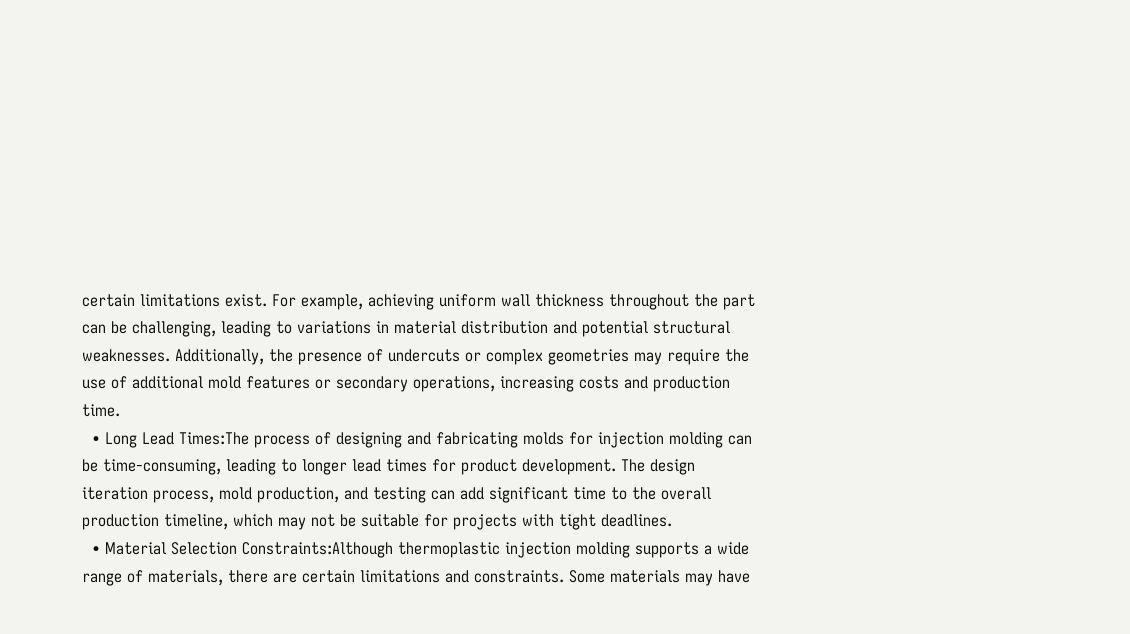certain limitations exist. For example, achieving uniform wall thickness throughout the part can be challenging, leading to variations in material distribution and potential structural weaknesses. Additionally, the presence of undercuts or complex geometries may require the use of additional mold features or secondary operations, increasing costs and production time.
  • Long Lead Times:The process of designing and fabricating molds for injection molding can be time-consuming, leading to longer lead times for product development. The design iteration process, mold production, and testing can add significant time to the overall production timeline, which may not be suitable for projects with tight deadlines.
  • Material Selection Constraints:Although thermoplastic injection molding supports a wide range of materials, there are certain limitations and constraints. Some materials may have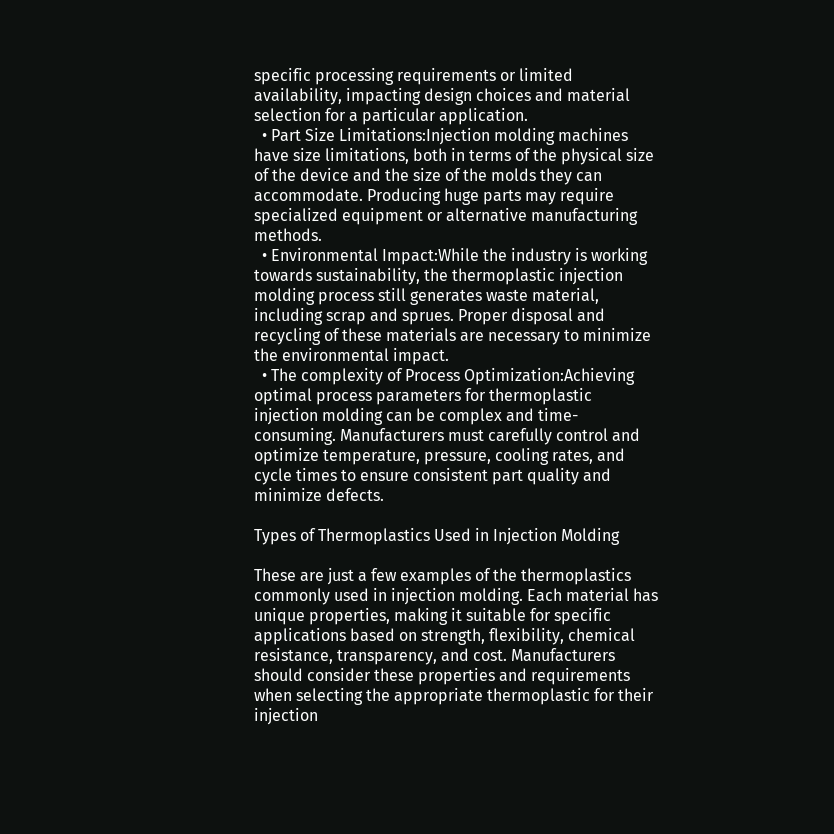specific processing requirements or limited availability, impacting design choices and material selection for a particular application.
  • Part Size Limitations:Injection molding machines have size limitations, both in terms of the physical size of the device and the size of the molds they can accommodate. Producing huge parts may require specialized equipment or alternative manufacturing methods.
  • Environmental Impact:While the industry is working towards sustainability, the thermoplastic injection molding process still generates waste material, including scrap and sprues. Proper disposal and recycling of these materials are necessary to minimize the environmental impact.
  • The complexity of Process Optimization:Achieving optimal process parameters for thermoplastic injection molding can be complex and time-consuming. Manufacturers must carefully control and optimize temperature, pressure, cooling rates, and cycle times to ensure consistent part quality and minimize defects.

Types of Thermoplastics Used in Injection Molding

These are just a few examples of the thermoplastics commonly used in injection molding. Each material has unique properties, making it suitable for specific applications based on strength, flexibility, chemical resistance, transparency, and cost. Manufacturers should consider these properties and requirements when selecting the appropriate thermoplastic for their injection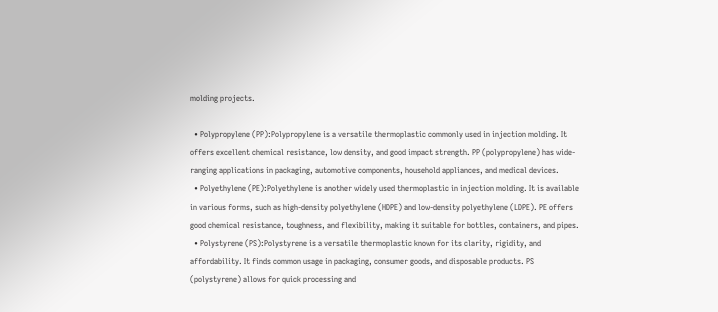molding projects.

  • Polypropylene (PP):Polypropylene is a versatile thermoplastic commonly used in injection molding. It offers excellent chemical resistance, low density, and good impact strength. PP (polypropylene) has wide-ranging applications in packaging, automotive components, household appliances, and medical devices.
  • Polyethylene (PE):Polyethylene is another widely used thermoplastic in injection molding. It is available in various forms, such as high-density polyethylene (HDPE) and low-density polyethylene (LDPE). PE offers good chemical resistance, toughness, and flexibility, making it suitable for bottles, containers, and pipes.
  • Polystyrene (PS):Polystyrene is a versatile thermoplastic known for its clarity, rigidity, and affordability. It finds common usage in packaging, consumer goods, and disposable products. PS (polystyrene) allows for quick processing and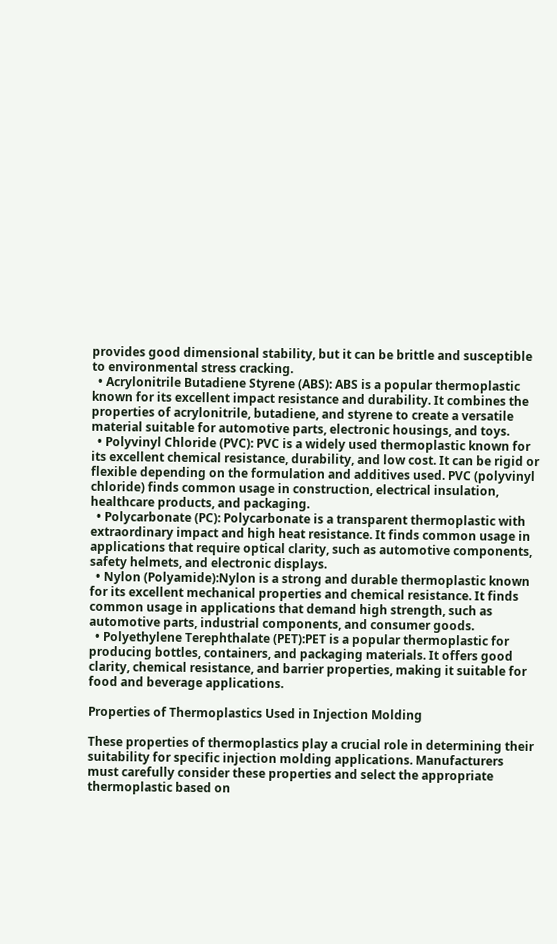provides good dimensional stability, but it can be brittle and susceptible to environmental stress cracking.
  • Acrylonitrile Butadiene Styrene (ABS): ABS is a popular thermoplastic known for its excellent impact resistance and durability. It combines the properties of acrylonitrile, butadiene, and styrene to create a versatile material suitable for automotive parts, electronic housings, and toys.
  • Polyvinyl Chloride (PVC): PVC is a widely used thermoplastic known for its excellent chemical resistance, durability, and low cost. It can be rigid or flexible depending on the formulation and additives used. PVC (polyvinyl chloride) finds common usage in construction, electrical insulation, healthcare products, and packaging.
  • Polycarbonate (PC): Polycarbonate is a transparent thermoplastic with extraordinary impact and high heat resistance. It finds common usage in applications that require optical clarity, such as automotive components, safety helmets, and electronic displays.
  • Nylon (Polyamide):Nylon is a strong and durable thermoplastic known for its excellent mechanical properties and chemical resistance. It finds common usage in applications that demand high strength, such as automotive parts, industrial components, and consumer goods.
  • Polyethylene Terephthalate (PET):PET is a popular thermoplastic for producing bottles, containers, and packaging materials. It offers good clarity, chemical resistance, and barrier properties, making it suitable for food and beverage applications.

Properties of Thermoplastics Used in Injection Molding

These properties of thermoplastics play a crucial role in determining their suitability for specific injection molding applications. Manufacturers must carefully consider these properties and select the appropriate thermoplastic based on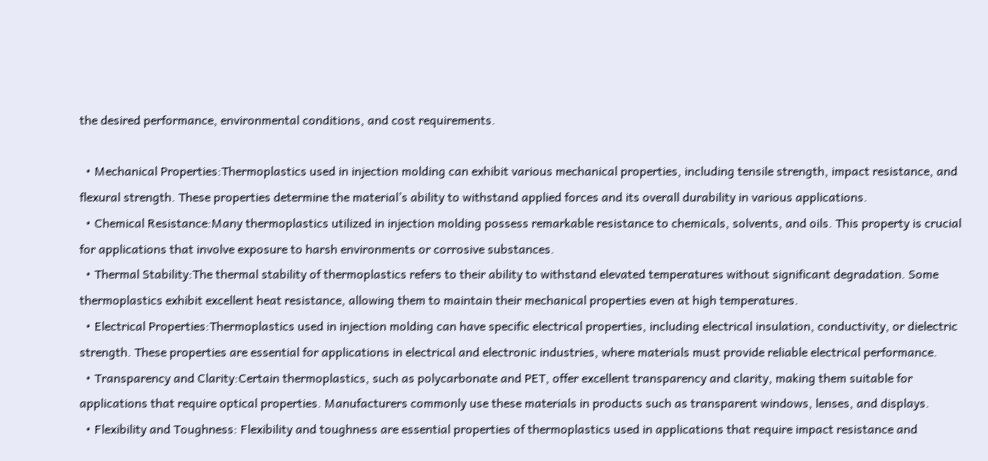the desired performance, environmental conditions, and cost requirements.

  • Mechanical Properties:Thermoplastics used in injection molding can exhibit various mechanical properties, including tensile strength, impact resistance, and flexural strength. These properties determine the material’s ability to withstand applied forces and its overall durability in various applications.
  • Chemical Resistance:Many thermoplastics utilized in injection molding possess remarkable resistance to chemicals, solvents, and oils. This property is crucial for applications that involve exposure to harsh environments or corrosive substances.
  • Thermal Stability:The thermal stability of thermoplastics refers to their ability to withstand elevated temperatures without significant degradation. Some thermoplastics exhibit excellent heat resistance, allowing them to maintain their mechanical properties even at high temperatures.
  • Electrical Properties:Thermoplastics used in injection molding can have specific electrical properties, including electrical insulation, conductivity, or dielectric strength. These properties are essential for applications in electrical and electronic industries, where materials must provide reliable electrical performance.
  • Transparency and Clarity:Certain thermoplastics, such as polycarbonate and PET, offer excellent transparency and clarity, making them suitable for applications that require optical properties. Manufacturers commonly use these materials in products such as transparent windows, lenses, and displays.
  • Flexibility and Toughness: Flexibility and toughness are essential properties of thermoplastics used in applications that require impact resistance and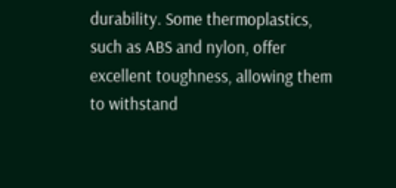durability. Some thermoplastics, such as ABS and nylon, offer excellent toughness, allowing them to withstand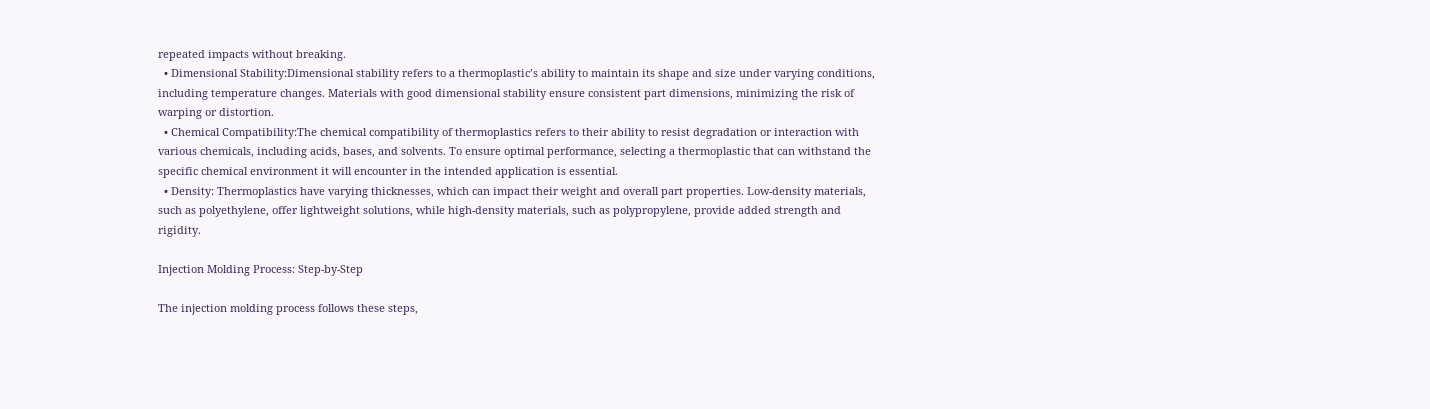repeated impacts without breaking.
  • Dimensional Stability:Dimensional stability refers to a thermoplastic’s ability to maintain its shape and size under varying conditions, including temperature changes. Materials with good dimensional stability ensure consistent part dimensions, minimizing the risk of warping or distortion.
  • Chemical Compatibility:The chemical compatibility of thermoplastics refers to their ability to resist degradation or interaction with various chemicals, including acids, bases, and solvents. To ensure optimal performance, selecting a thermoplastic that can withstand the specific chemical environment it will encounter in the intended application is essential.
  • Density: Thermoplastics have varying thicknesses, which can impact their weight and overall part properties. Low-density materials, such as polyethylene, offer lightweight solutions, while high-density materials, such as polypropylene, provide added strength and rigidity.

Injection Molding Process: Step-by-Step

The injection molding process follows these steps,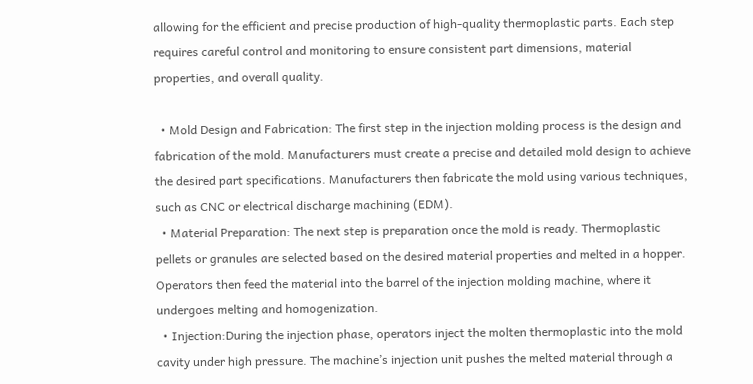allowing for the efficient and precise production of high-quality thermoplastic parts. Each step requires careful control and monitoring to ensure consistent part dimensions, material properties, and overall quality.

  • Mold Design and Fabrication: The first step in the injection molding process is the design and fabrication of the mold. Manufacturers must create a precise and detailed mold design to achieve the desired part specifications. Manufacturers then fabricate the mold using various techniques, such as CNC or electrical discharge machining (EDM).
  • Material Preparation: The next step is preparation once the mold is ready. Thermoplastic pellets or granules are selected based on the desired material properties and melted in a hopper. Operators then feed the material into the barrel of the injection molding machine, where it undergoes melting and homogenization.
  • Injection:During the injection phase, operators inject the molten thermoplastic into the mold cavity under high pressure. The machine’s injection unit pushes the melted material through a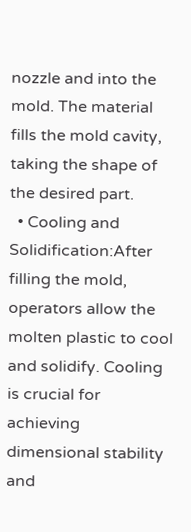nozzle and into the mold. The material fills the mold cavity, taking the shape of the desired part.
  • Cooling and Solidification:After filling the mold, operators allow the molten plastic to cool and solidify. Cooling is crucial for achieving dimensional stability and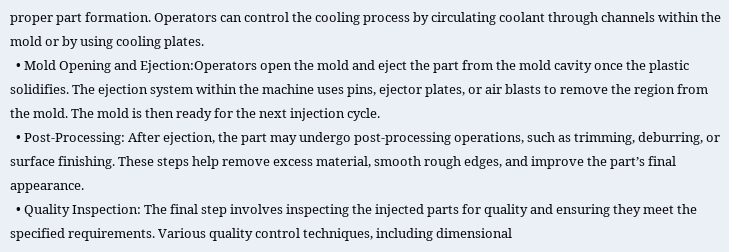proper part formation. Operators can control the cooling process by circulating coolant through channels within the mold or by using cooling plates.
  • Mold Opening and Ejection:Operators open the mold and eject the part from the mold cavity once the plastic solidifies. The ejection system within the machine uses pins, ejector plates, or air blasts to remove the region from the mold. The mold is then ready for the next injection cycle.
  • Post-Processing: After ejection, the part may undergo post-processing operations, such as trimming, deburring, or surface finishing. These steps help remove excess material, smooth rough edges, and improve the part’s final appearance.
  • Quality Inspection: The final step involves inspecting the injected parts for quality and ensuring they meet the specified requirements. Various quality control techniques, including dimensional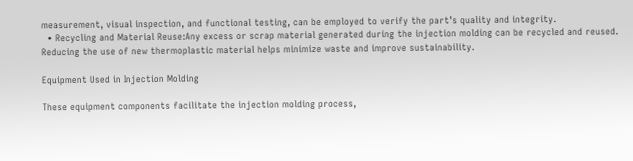measurement, visual inspection, and functional testing, can be employed to verify the part’s quality and integrity.
  • Recycling and Material Reuse:Any excess or scrap material generated during the injection molding can be recycled and reused. Reducing the use of new thermoplastic material helps minimize waste and improve sustainability.

Equipment Used in Injection Molding

These equipment components facilitate the injection molding process,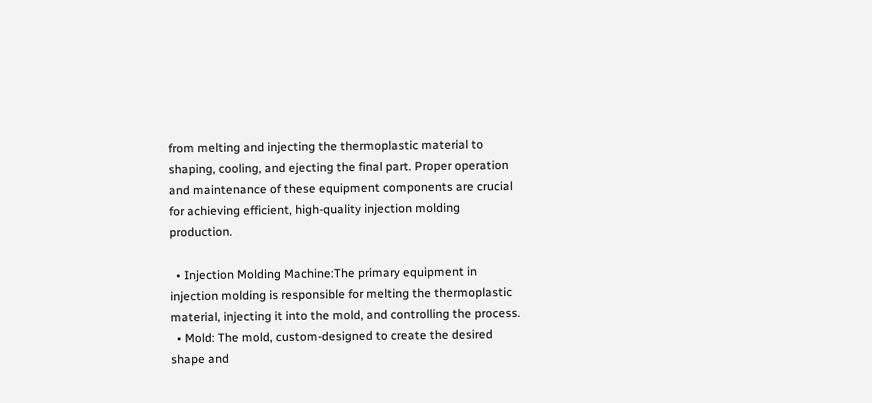from melting and injecting the thermoplastic material to shaping, cooling, and ejecting the final part. Proper operation and maintenance of these equipment components are crucial for achieving efficient, high-quality injection molding production.

  • Injection Molding Machine:The primary equipment in injection molding is responsible for melting the thermoplastic material, injecting it into the mold, and controlling the process.
  • Mold: The mold, custom-designed to create the desired shape and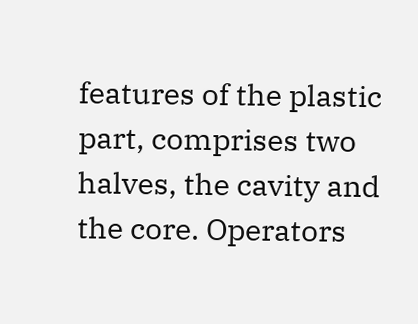features of the plastic part, comprises two halves, the cavity and the core. Operators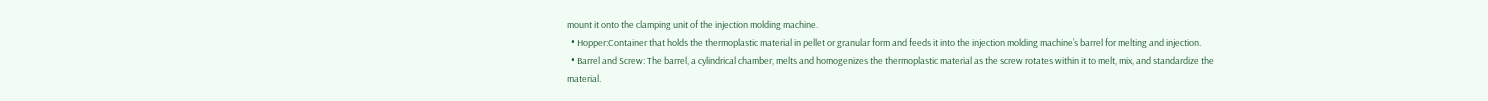mount it onto the clamping unit of the injection molding machine.
  • Hopper:Container that holds the thermoplastic material in pellet or granular form and feeds it into the injection molding machine’s barrel for melting and injection.
  • Barrel and Screw: The barrel, a cylindrical chamber, melts and homogenizes the thermoplastic material as the screw rotates within it to melt, mix, and standardize the material.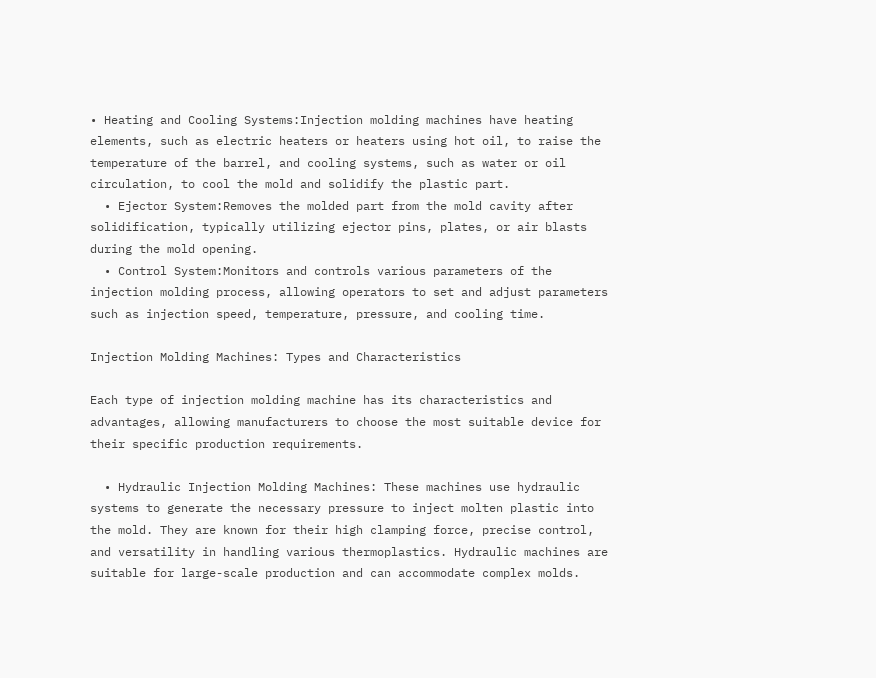• Heating and Cooling Systems:Injection molding machines have heating elements, such as electric heaters or heaters using hot oil, to raise the temperature of the barrel, and cooling systems, such as water or oil circulation, to cool the mold and solidify the plastic part.
  • Ejector System:Removes the molded part from the mold cavity after solidification, typically utilizing ejector pins, plates, or air blasts during the mold opening.
  • Control System:Monitors and controls various parameters of the injection molding process, allowing operators to set and adjust parameters such as injection speed, temperature, pressure, and cooling time.

Injection Molding Machines: Types and Characteristics

Each type of injection molding machine has its characteristics and advantages, allowing manufacturers to choose the most suitable device for their specific production requirements.

  • Hydraulic Injection Molding Machines: These machines use hydraulic systems to generate the necessary pressure to inject molten plastic into the mold. They are known for their high clamping force, precise control, and versatility in handling various thermoplastics. Hydraulic machines are suitable for large-scale production and can accommodate complex molds.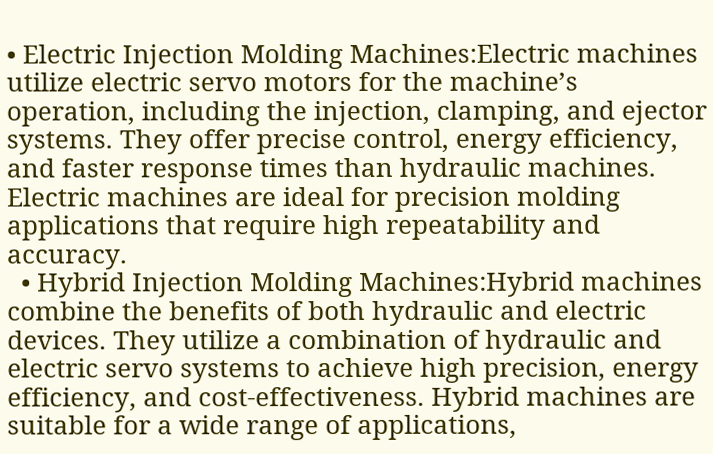• Electric Injection Molding Machines:Electric machines utilize electric servo motors for the machine’s operation, including the injection, clamping, and ejector systems. They offer precise control, energy efficiency, and faster response times than hydraulic machines. Electric machines are ideal for precision molding applications that require high repeatability and accuracy.
  • Hybrid Injection Molding Machines:Hybrid machines combine the benefits of both hydraulic and electric devices. They utilize a combination of hydraulic and electric servo systems to achieve high precision, energy efficiency, and cost-effectiveness. Hybrid machines are suitable for a wide range of applications,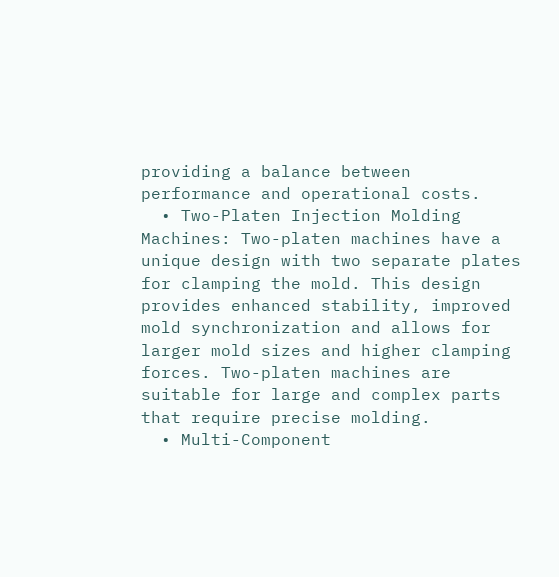providing a balance between performance and operational costs.
  • Two-Platen Injection Molding Machines: Two-platen machines have a unique design with two separate plates for clamping the mold. This design provides enhanced stability, improved mold synchronization and allows for larger mold sizes and higher clamping forces. Two-platen machines are suitable for large and complex parts that require precise molding.
  • Multi-Component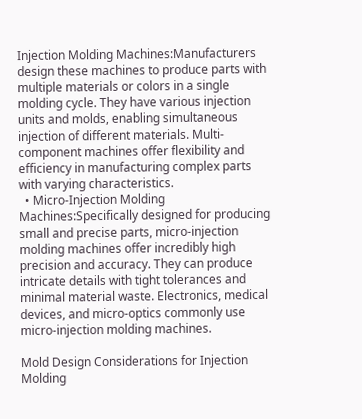Injection Molding Machines:Manufacturers design these machines to produce parts with multiple materials or colors in a single molding cycle. They have various injection units and molds, enabling simultaneous injection of different materials. Multi-component machines offer flexibility and efficiency in manufacturing complex parts with varying characteristics.
  • Micro-Injection Molding Machines:Specifically designed for producing small and precise parts, micro-injection molding machines offer incredibly high precision and accuracy. They can produce intricate details with tight tolerances and minimal material waste. Electronics, medical devices, and micro-optics commonly use micro-injection molding machines.

Mold Design Considerations for Injection Molding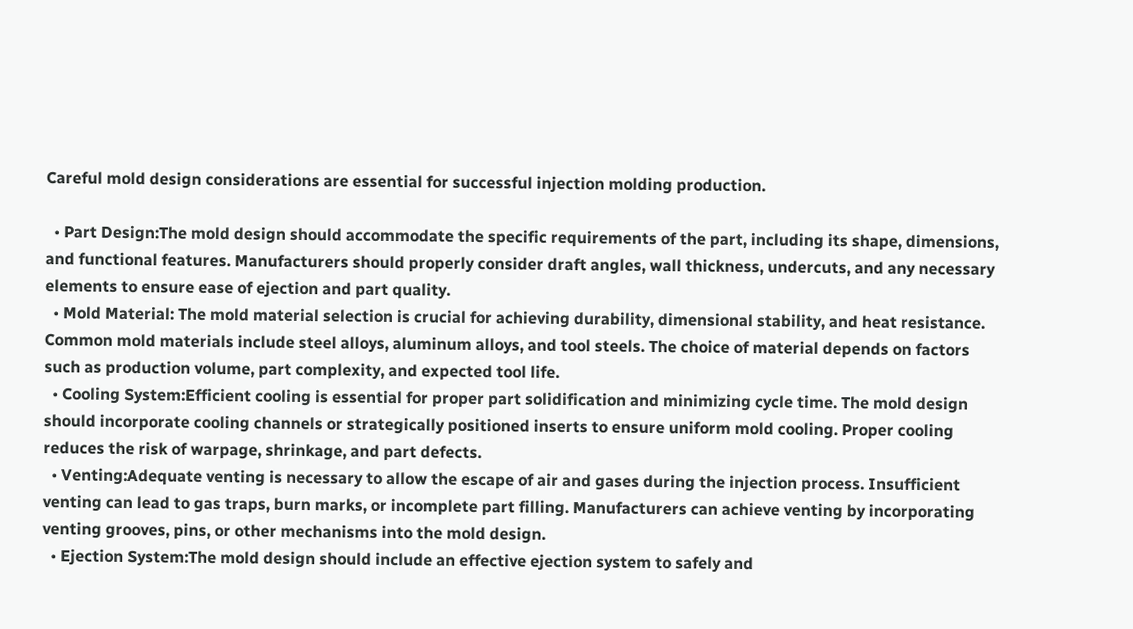Careful mold design considerations are essential for successful injection molding production.

  • Part Design:The mold design should accommodate the specific requirements of the part, including its shape, dimensions, and functional features. Manufacturers should properly consider draft angles, wall thickness, undercuts, and any necessary elements to ensure ease of ejection and part quality.
  • Mold Material: The mold material selection is crucial for achieving durability, dimensional stability, and heat resistance. Common mold materials include steel alloys, aluminum alloys, and tool steels. The choice of material depends on factors such as production volume, part complexity, and expected tool life.
  • Cooling System:Efficient cooling is essential for proper part solidification and minimizing cycle time. The mold design should incorporate cooling channels or strategically positioned inserts to ensure uniform mold cooling. Proper cooling reduces the risk of warpage, shrinkage, and part defects.
  • Venting:Adequate venting is necessary to allow the escape of air and gases during the injection process. Insufficient venting can lead to gas traps, burn marks, or incomplete part filling. Manufacturers can achieve venting by incorporating venting grooves, pins, or other mechanisms into the mold design.
  • Ejection System:The mold design should include an effective ejection system to safely and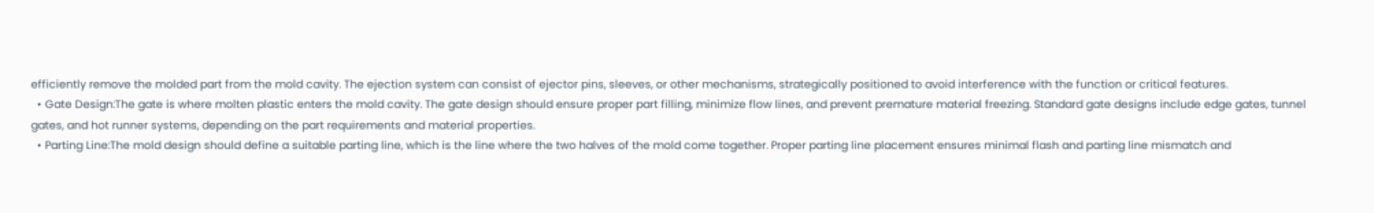efficiently remove the molded part from the mold cavity. The ejection system can consist of ejector pins, sleeves, or other mechanisms, strategically positioned to avoid interference with the function or critical features.
  • Gate Design:The gate is where molten plastic enters the mold cavity. The gate design should ensure proper part filling, minimize flow lines, and prevent premature material freezing. Standard gate designs include edge gates, tunnel gates, and hot runner systems, depending on the part requirements and material properties.
  • Parting Line:The mold design should define a suitable parting line, which is the line where the two halves of the mold come together. Proper parting line placement ensures minimal flash and parting line mismatch and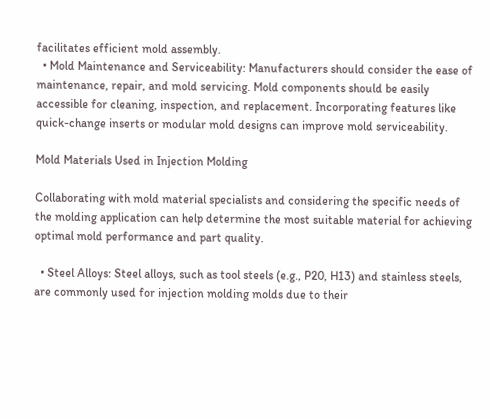facilitates efficient mold assembly.
  • Mold Maintenance and Serviceability: Manufacturers should consider the ease of maintenance, repair, and mold servicing. Mold components should be easily accessible for cleaning, inspection, and replacement. Incorporating features like quick-change inserts or modular mold designs can improve mold serviceability.

Mold Materials Used in Injection Molding

Collaborating with mold material specialists and considering the specific needs of the molding application can help determine the most suitable material for achieving optimal mold performance and part quality.

  • Steel Alloys: Steel alloys, such as tool steels (e.g., P20, H13) and stainless steels, are commonly used for injection molding molds due to their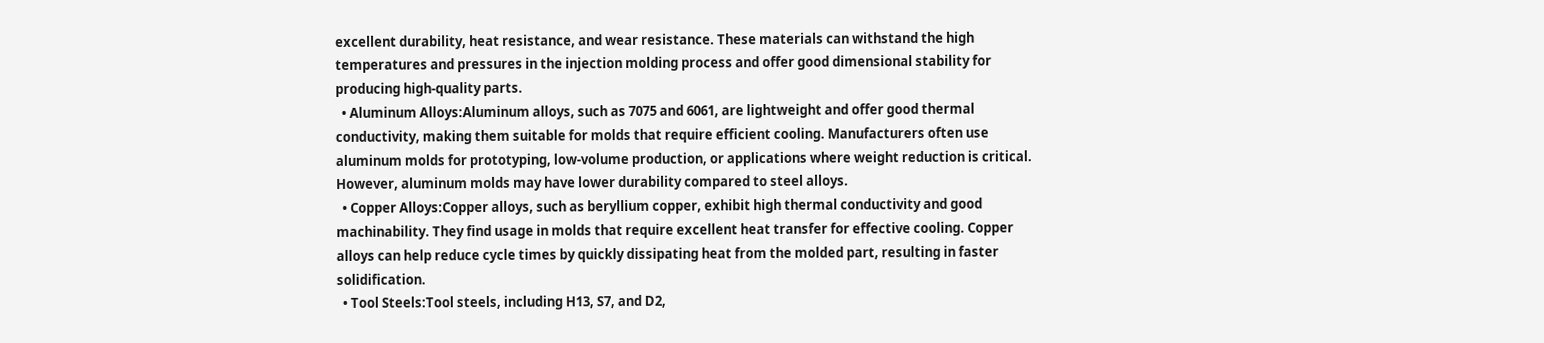excellent durability, heat resistance, and wear resistance. These materials can withstand the high temperatures and pressures in the injection molding process and offer good dimensional stability for producing high-quality parts.
  • Aluminum Alloys:Aluminum alloys, such as 7075 and 6061, are lightweight and offer good thermal conductivity, making them suitable for molds that require efficient cooling. Manufacturers often use aluminum molds for prototyping, low-volume production, or applications where weight reduction is critical. However, aluminum molds may have lower durability compared to steel alloys.
  • Copper Alloys:Copper alloys, such as beryllium copper, exhibit high thermal conductivity and good machinability. They find usage in molds that require excellent heat transfer for effective cooling. Copper alloys can help reduce cycle times by quickly dissipating heat from the molded part, resulting in faster solidification.
  • Tool Steels:Tool steels, including H13, S7, and D2,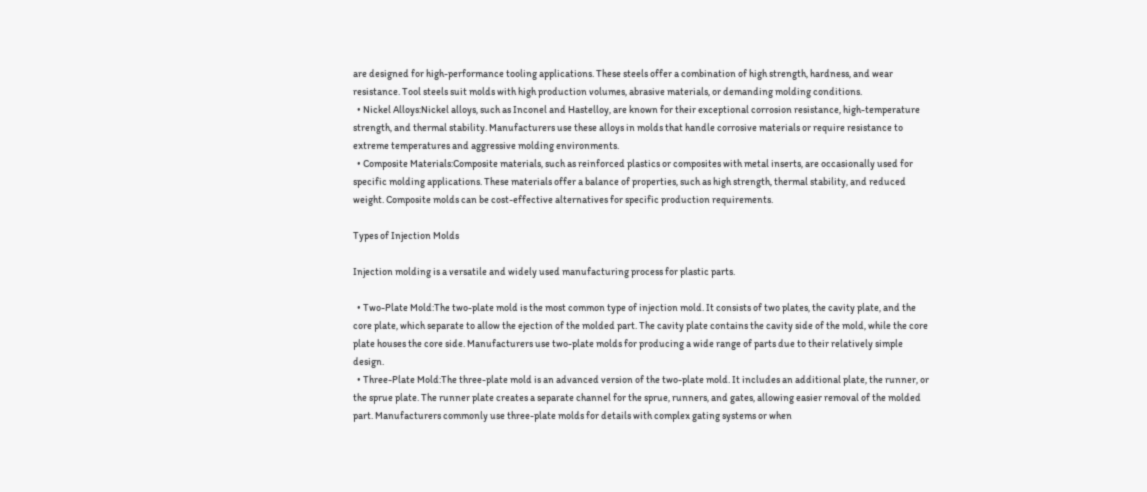are designed for high-performance tooling applications. These steels offer a combination of high strength, hardness, and wear resistance. Tool steels suit molds with high production volumes, abrasive materials, or demanding molding conditions.
  • Nickel Alloys:Nickel alloys, such as Inconel and Hastelloy, are known for their exceptional corrosion resistance, high-temperature strength, and thermal stability. Manufacturers use these alloys in molds that handle corrosive materials or require resistance to extreme temperatures and aggressive molding environments.
  • Composite Materials:Composite materials, such as reinforced plastics or composites with metal inserts, are occasionally used for specific molding applications. These materials offer a balance of properties, such as high strength, thermal stability, and reduced weight. Composite molds can be cost-effective alternatives for specific production requirements.

Types of Injection Molds

Injection molding is a versatile and widely used manufacturing process for plastic parts.

  • Two-Plate Mold:The two-plate mold is the most common type of injection mold. It consists of two plates, the cavity plate, and the core plate, which separate to allow the ejection of the molded part. The cavity plate contains the cavity side of the mold, while the core plate houses the core side. Manufacturers use two-plate molds for producing a wide range of parts due to their relatively simple design.
  • Three-Plate Mold:The three-plate mold is an advanced version of the two-plate mold. It includes an additional plate, the runner, or the sprue plate. The runner plate creates a separate channel for the sprue, runners, and gates, allowing easier removal of the molded part. Manufacturers commonly use three-plate molds for details with complex gating systems or when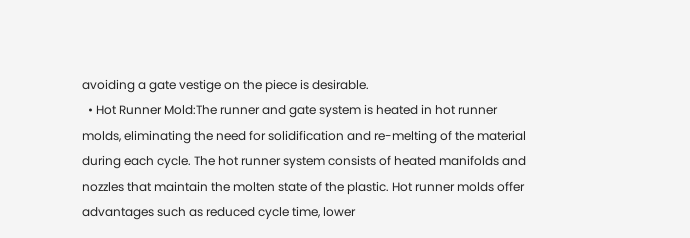avoiding a gate vestige on the piece is desirable.
  • Hot Runner Mold:The runner and gate system is heated in hot runner molds, eliminating the need for solidification and re-melting of the material during each cycle. The hot runner system consists of heated manifolds and nozzles that maintain the molten state of the plastic. Hot runner molds offer advantages such as reduced cycle time, lower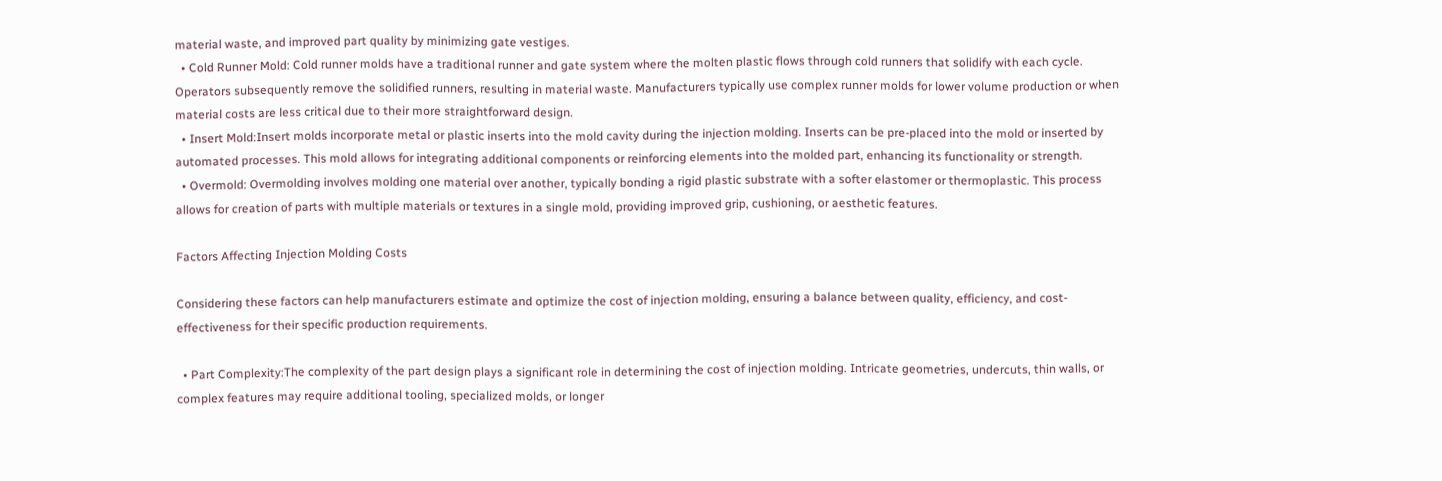material waste, and improved part quality by minimizing gate vestiges.
  • Cold Runner Mold: Cold runner molds have a traditional runner and gate system where the molten plastic flows through cold runners that solidify with each cycle. Operators subsequently remove the solidified runners, resulting in material waste. Manufacturers typically use complex runner molds for lower volume production or when material costs are less critical due to their more straightforward design.
  • Insert Mold:Insert molds incorporate metal or plastic inserts into the mold cavity during the injection molding. Inserts can be pre-placed into the mold or inserted by automated processes. This mold allows for integrating additional components or reinforcing elements into the molded part, enhancing its functionality or strength.
  • Overmold: Overmolding involves molding one material over another, typically bonding a rigid plastic substrate with a softer elastomer or thermoplastic. This process allows for creation of parts with multiple materials or textures in a single mold, providing improved grip, cushioning, or aesthetic features.

Factors Affecting Injection Molding Costs

Considering these factors can help manufacturers estimate and optimize the cost of injection molding, ensuring a balance between quality, efficiency, and cost-effectiveness for their specific production requirements.

  • Part Complexity:The complexity of the part design plays a significant role in determining the cost of injection molding. Intricate geometries, undercuts, thin walls, or complex features may require additional tooling, specialized molds, or longer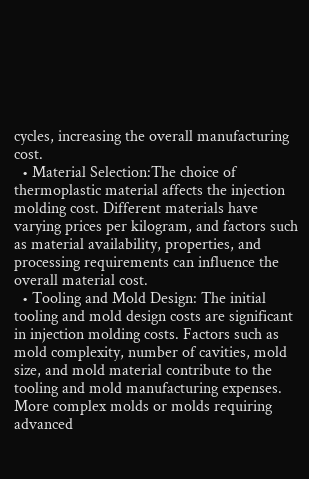cycles, increasing the overall manufacturing cost.
  • Material Selection:The choice of thermoplastic material affects the injection molding cost. Different materials have varying prices per kilogram, and factors such as material availability, properties, and processing requirements can influence the overall material cost.
  • Tooling and Mold Design: The initial tooling and mold design costs are significant in injection molding costs. Factors such as mold complexity, number of cavities, mold size, and mold material contribute to the tooling and mold manufacturing expenses. More complex molds or molds requiring advanced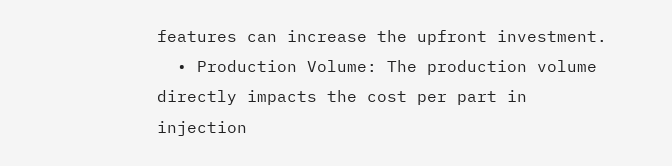features can increase the upfront investment.
  • Production Volume: The production volume directly impacts the cost per part in injection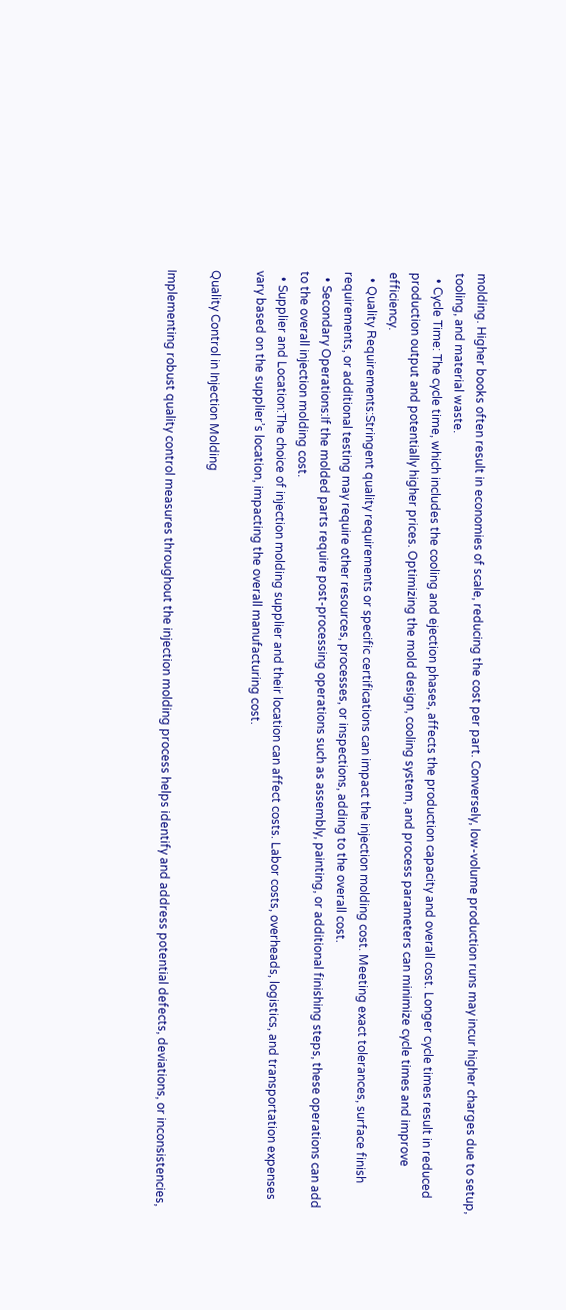molding. Higher books often result in economies of scale, reducing the cost per part. Conversely, low-volume production runs may incur higher charges due to setup, tooling, and material waste.
  • Cycle Time: The cycle time, which includes the cooling and ejection phases, affects the production capacity and overall cost. Longer cycle times result in reduced production output and potentially higher prices. Optimizing the mold design, cooling system, and process parameters can minimize cycle times and improve efficiency.
  • Quality Requirements:Stringent quality requirements or specific certifications can impact the injection molding cost. Meeting exact tolerances, surface finish requirements, or additional testing may require other resources, processes, or inspections, adding to the overall cost.
  • Secondary Operations:If the molded parts require post-processing operations such as assembly, painting, or additional finishing steps, these operations can add to the overall injection molding cost.
  • Supplier and Location:The choice of injection molding supplier and their location can affect costs. Labor costs, overheads, logistics, and transportation expenses vary based on the supplier’s location, impacting the overall manufacturing cost.

Quality Control in Injection Molding

Implementing robust quality control measures throughout the injection molding process helps identify and address potential defects, deviations, or inconsistencies,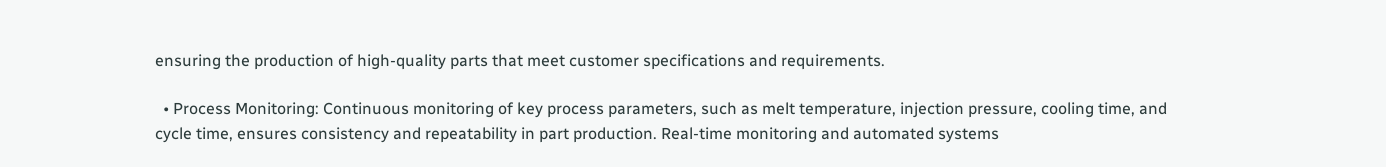ensuring the production of high-quality parts that meet customer specifications and requirements.

  • Process Monitoring: Continuous monitoring of key process parameters, such as melt temperature, injection pressure, cooling time, and cycle time, ensures consistency and repeatability in part production. Real-time monitoring and automated systems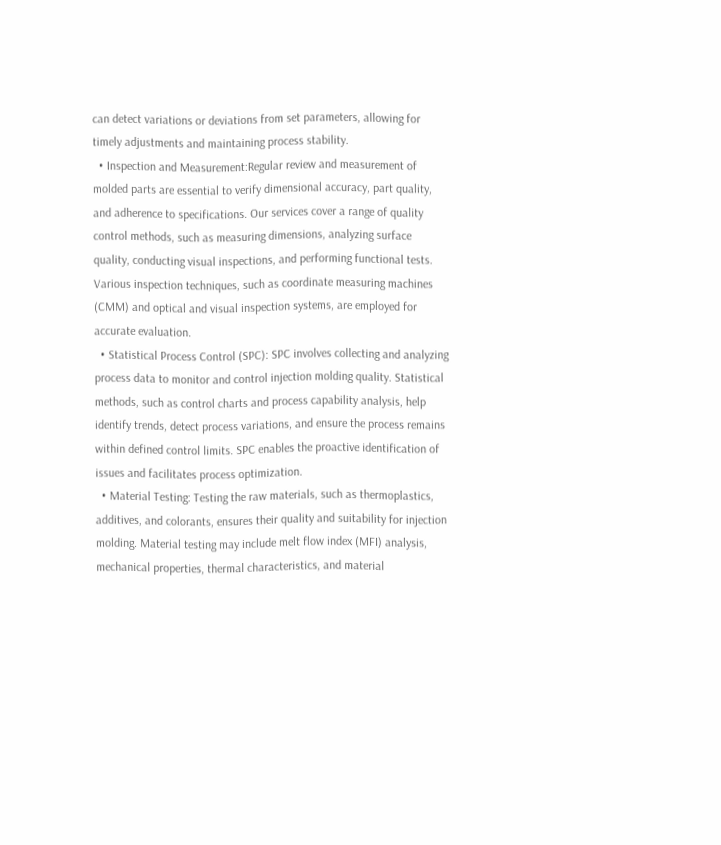can detect variations or deviations from set parameters, allowing for timely adjustments and maintaining process stability.
  • Inspection and Measurement:Regular review and measurement of molded parts are essential to verify dimensional accuracy, part quality, and adherence to specifications. Our services cover a range of quality control methods, such as measuring dimensions, analyzing surface quality, conducting visual inspections, and performing functional tests. Various inspection techniques, such as coordinate measuring machines (CMM) and optical and visual inspection systems, are employed for accurate evaluation.
  • Statistical Process Control (SPC): SPC involves collecting and analyzing process data to monitor and control injection molding quality. Statistical methods, such as control charts and process capability analysis, help identify trends, detect process variations, and ensure the process remains within defined control limits. SPC enables the proactive identification of issues and facilitates process optimization.
  • Material Testing: Testing the raw materials, such as thermoplastics, additives, and colorants, ensures their quality and suitability for injection molding. Material testing may include melt flow index (MFI) analysis, mechanical properties, thermal characteristics, and material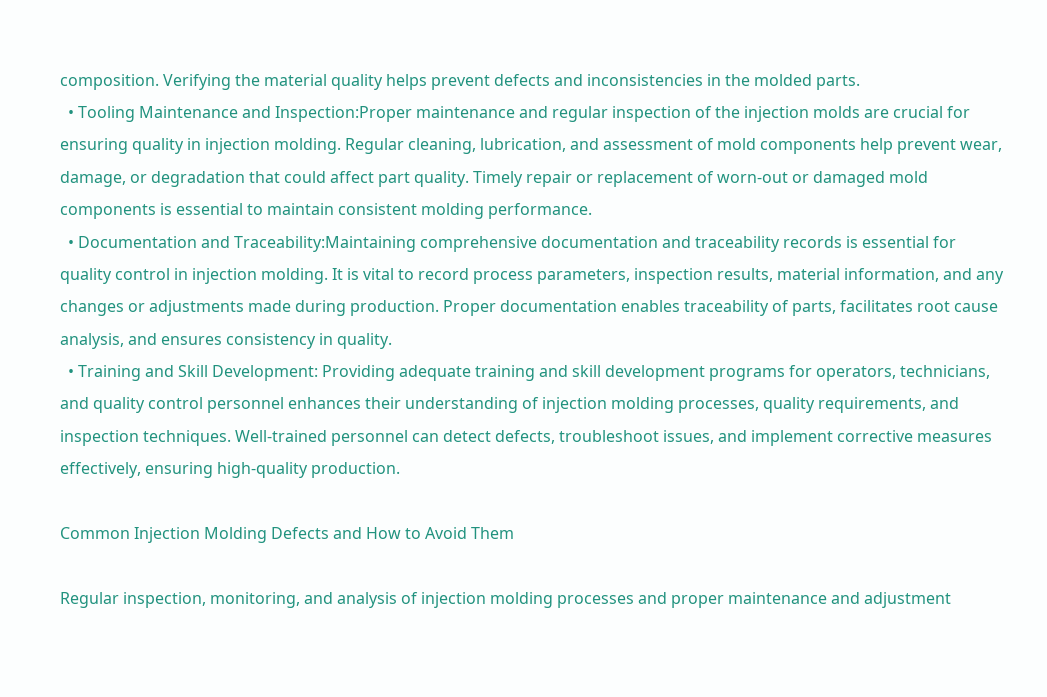composition. Verifying the material quality helps prevent defects and inconsistencies in the molded parts.
  • Tooling Maintenance and Inspection:Proper maintenance and regular inspection of the injection molds are crucial for ensuring quality in injection molding. Regular cleaning, lubrication, and assessment of mold components help prevent wear, damage, or degradation that could affect part quality. Timely repair or replacement of worn-out or damaged mold components is essential to maintain consistent molding performance.
  • Documentation and Traceability:Maintaining comprehensive documentation and traceability records is essential for quality control in injection molding. It is vital to record process parameters, inspection results, material information, and any changes or adjustments made during production. Proper documentation enables traceability of parts, facilitates root cause analysis, and ensures consistency in quality.
  • Training and Skill Development: Providing adequate training and skill development programs for operators, technicians, and quality control personnel enhances their understanding of injection molding processes, quality requirements, and inspection techniques. Well-trained personnel can detect defects, troubleshoot issues, and implement corrective measures effectively, ensuring high-quality production.

Common Injection Molding Defects and How to Avoid Them

Regular inspection, monitoring, and analysis of injection molding processes and proper maintenance and adjustment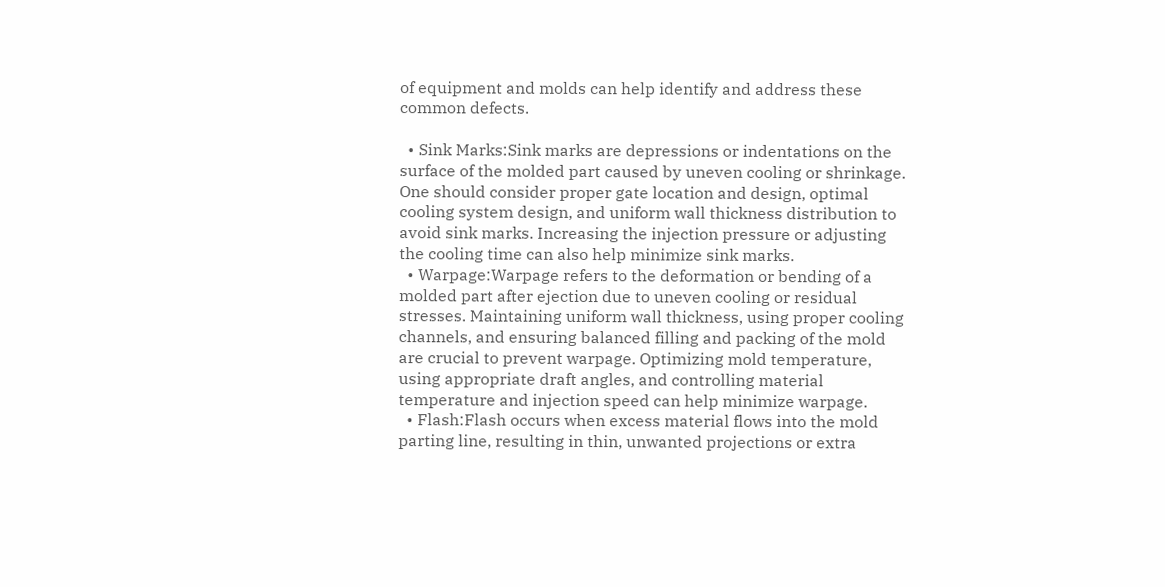of equipment and molds can help identify and address these common defects.

  • Sink Marks:Sink marks are depressions or indentations on the surface of the molded part caused by uneven cooling or shrinkage. One should consider proper gate location and design, optimal cooling system design, and uniform wall thickness distribution to avoid sink marks. Increasing the injection pressure or adjusting the cooling time can also help minimize sink marks.
  • Warpage:Warpage refers to the deformation or bending of a molded part after ejection due to uneven cooling or residual stresses. Maintaining uniform wall thickness, using proper cooling channels, and ensuring balanced filling and packing of the mold are crucial to prevent warpage. Optimizing mold temperature, using appropriate draft angles, and controlling material temperature and injection speed can help minimize warpage.
  • Flash:Flash occurs when excess material flows into the mold parting line, resulting in thin, unwanted projections or extra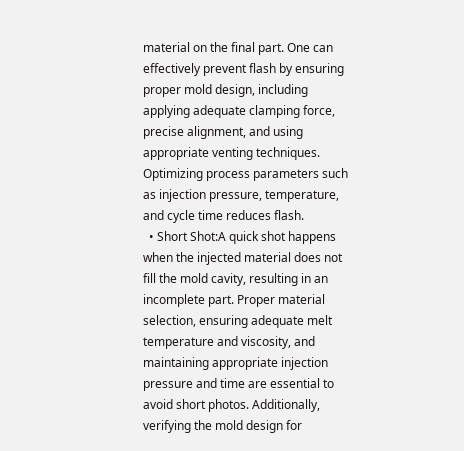material on the final part. One can effectively prevent flash by ensuring proper mold design, including applying adequate clamping force, precise alignment, and using appropriate venting techniques. Optimizing process parameters such as injection pressure, temperature, and cycle time reduces flash.
  • Short Shot:A quick shot happens when the injected material does not fill the mold cavity, resulting in an incomplete part. Proper material selection, ensuring adequate melt temperature and viscosity, and maintaining appropriate injection pressure and time are essential to avoid short photos. Additionally, verifying the mold design for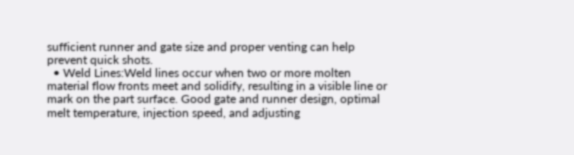sufficient runner and gate size and proper venting can help prevent quick shots.
  • Weld Lines:Weld lines occur when two or more molten material flow fronts meet and solidify, resulting in a visible line or mark on the part surface. Good gate and runner design, optimal melt temperature, injection speed, and adjusting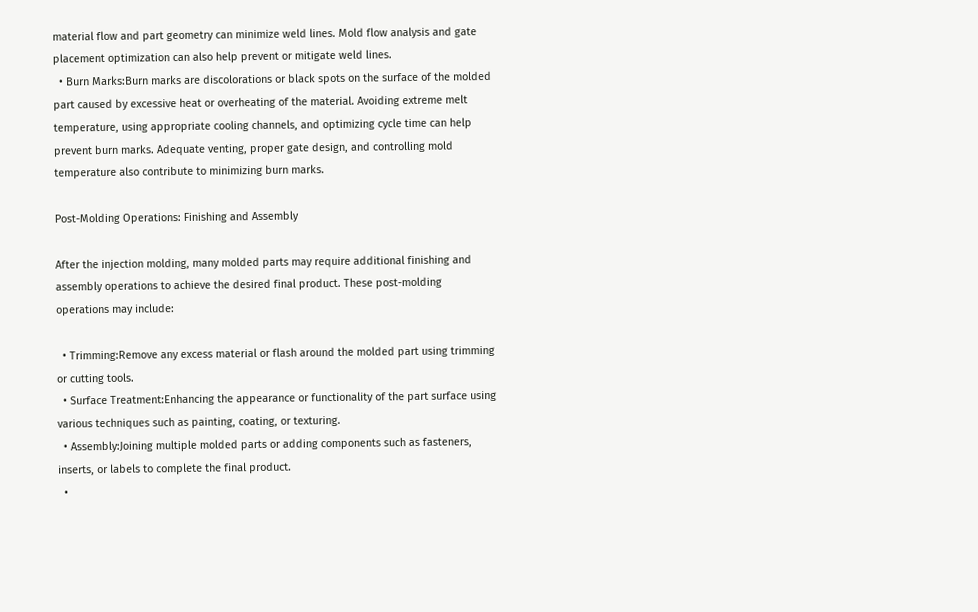material flow and part geometry can minimize weld lines. Mold flow analysis and gate placement optimization can also help prevent or mitigate weld lines.
  • Burn Marks:Burn marks are discolorations or black spots on the surface of the molded part caused by excessive heat or overheating of the material. Avoiding extreme melt temperature, using appropriate cooling channels, and optimizing cycle time can help prevent burn marks. Adequate venting, proper gate design, and controlling mold temperature also contribute to minimizing burn marks.

Post-Molding Operations: Finishing and Assembly

After the injection molding, many molded parts may require additional finishing and assembly operations to achieve the desired final product. These post-molding operations may include:

  • Trimming:Remove any excess material or flash around the molded part using trimming or cutting tools.
  • Surface Treatment:Enhancing the appearance or functionality of the part surface using various techniques such as painting, coating, or texturing.
  • Assembly:Joining multiple molded parts or adding components such as fasteners, inserts, or labels to complete the final product.
  •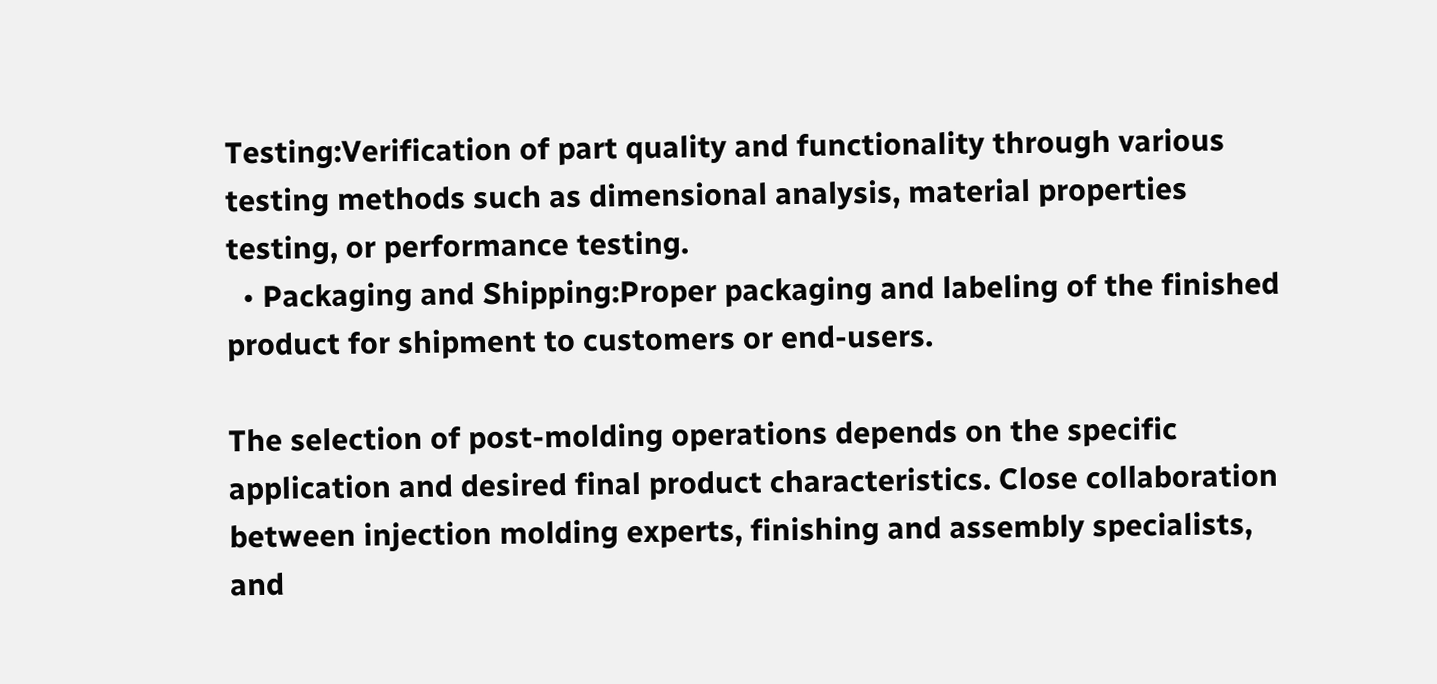Testing:Verification of part quality and functionality through various testing methods such as dimensional analysis, material properties testing, or performance testing.
  • Packaging and Shipping:Proper packaging and labeling of the finished product for shipment to customers or end-users.

The selection of post-molding operations depends on the specific application and desired final product characteristics. Close collaboration between injection molding experts, finishing and assembly specialists, and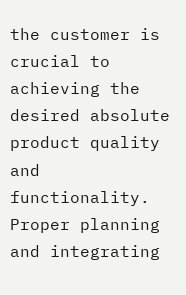the customer is crucial to achieving the desired absolute product quality and functionality. Proper planning and integrating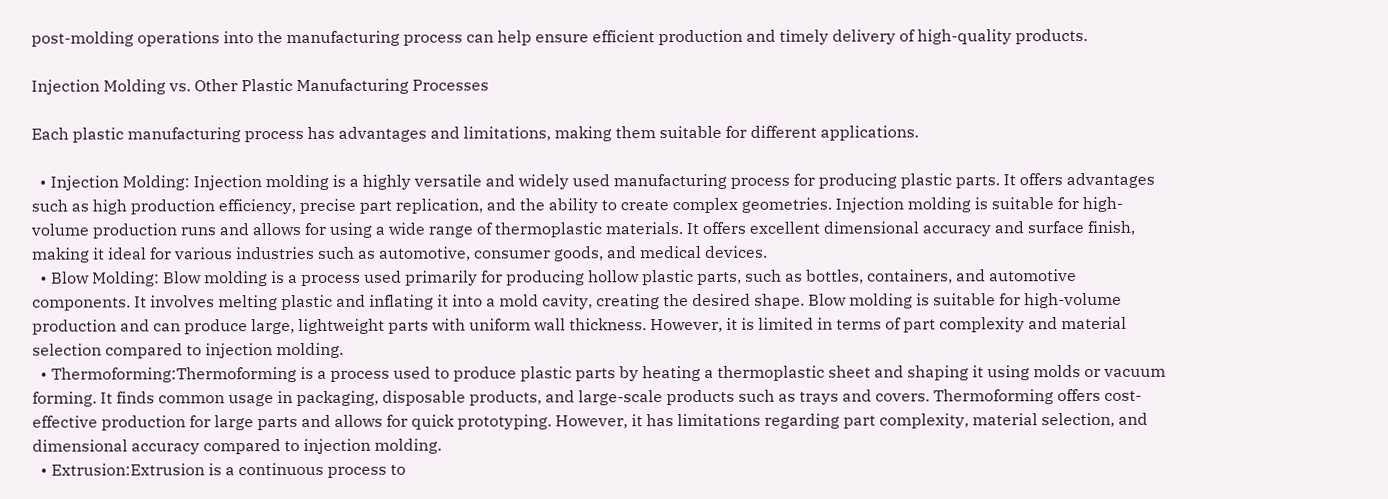post-molding operations into the manufacturing process can help ensure efficient production and timely delivery of high-quality products.

Injection Molding vs. Other Plastic Manufacturing Processes

Each plastic manufacturing process has advantages and limitations, making them suitable for different applications.

  • Injection Molding: Injection molding is a highly versatile and widely used manufacturing process for producing plastic parts. It offers advantages such as high production efficiency, precise part replication, and the ability to create complex geometries. Injection molding is suitable for high-volume production runs and allows for using a wide range of thermoplastic materials. It offers excellent dimensional accuracy and surface finish, making it ideal for various industries such as automotive, consumer goods, and medical devices.
  • Blow Molding: Blow molding is a process used primarily for producing hollow plastic parts, such as bottles, containers, and automotive components. It involves melting plastic and inflating it into a mold cavity, creating the desired shape. Blow molding is suitable for high-volume production and can produce large, lightweight parts with uniform wall thickness. However, it is limited in terms of part complexity and material selection compared to injection molding.
  • Thermoforming:Thermoforming is a process used to produce plastic parts by heating a thermoplastic sheet and shaping it using molds or vacuum forming. It finds common usage in packaging, disposable products, and large-scale products such as trays and covers. Thermoforming offers cost-effective production for large parts and allows for quick prototyping. However, it has limitations regarding part complexity, material selection, and dimensional accuracy compared to injection molding.
  • Extrusion:Extrusion is a continuous process to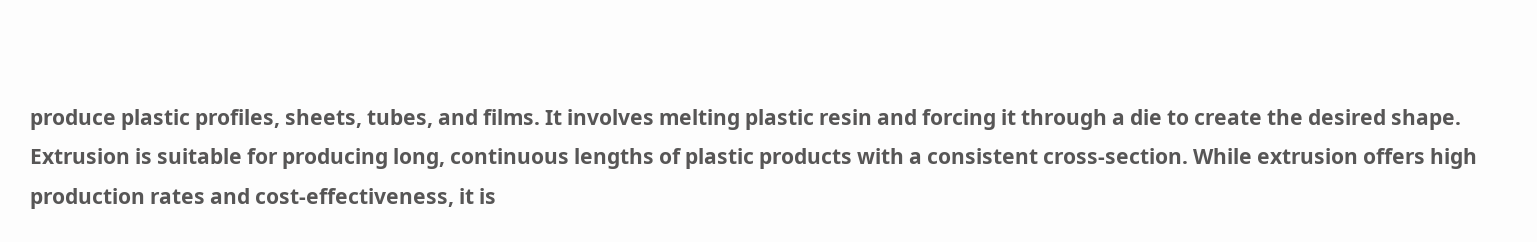produce plastic profiles, sheets, tubes, and films. It involves melting plastic resin and forcing it through a die to create the desired shape. Extrusion is suitable for producing long, continuous lengths of plastic products with a consistent cross-section. While extrusion offers high production rates and cost-effectiveness, it is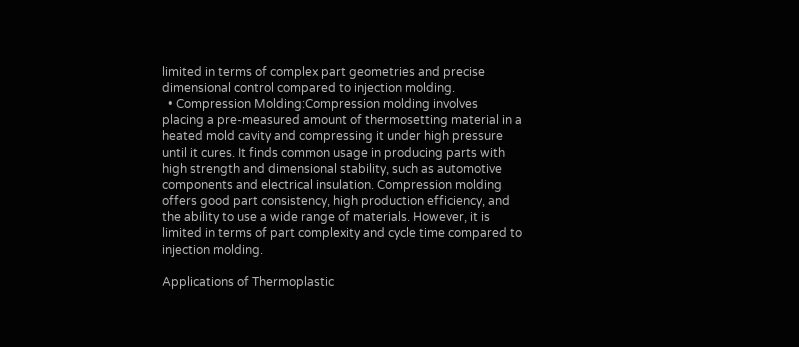limited in terms of complex part geometries and precise dimensional control compared to injection molding.
  • Compression Molding:Compression molding involves placing a pre-measured amount of thermosetting material in a heated mold cavity and compressing it under high pressure until it cures. It finds common usage in producing parts with high strength and dimensional stability, such as automotive components and electrical insulation. Compression molding offers good part consistency, high production efficiency, and the ability to use a wide range of materials. However, it is limited in terms of part complexity and cycle time compared to injection molding.

Applications of Thermoplastic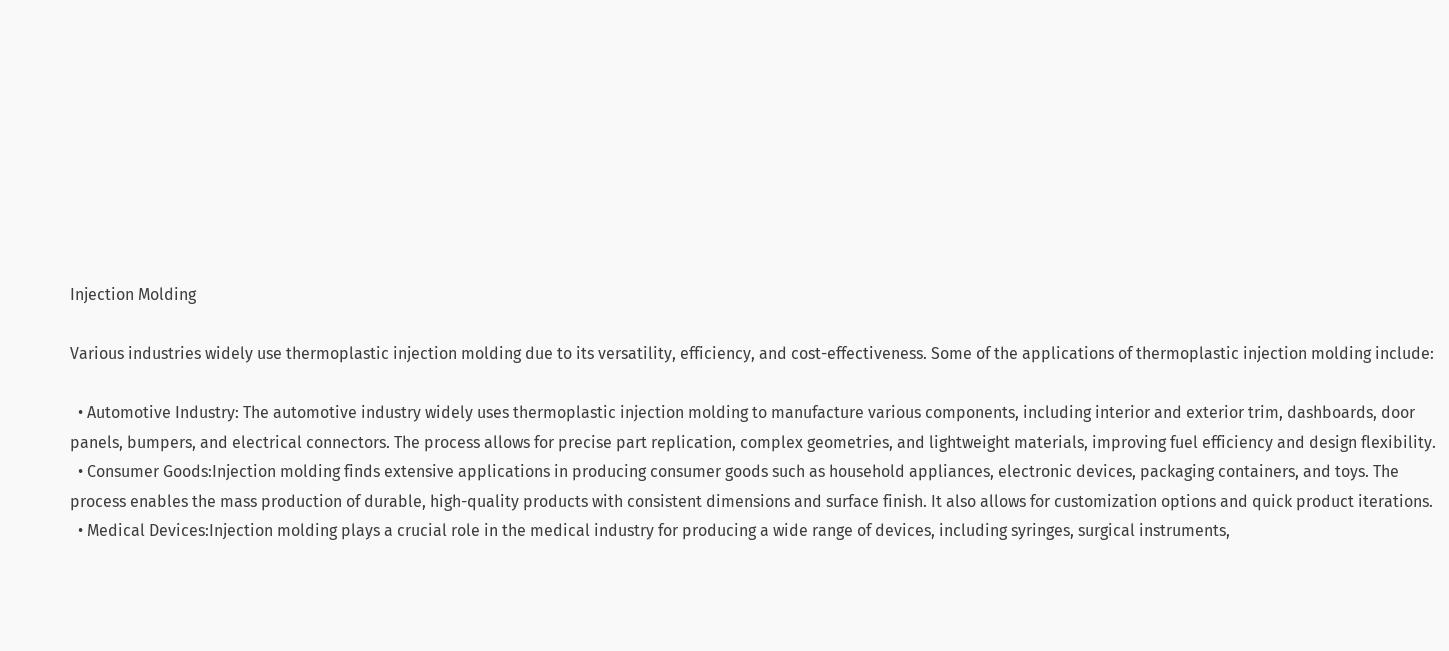Injection Molding

Various industries widely use thermoplastic injection molding due to its versatility, efficiency, and cost-effectiveness. Some of the applications of thermoplastic injection molding include:

  • Automotive Industry: The automotive industry widely uses thermoplastic injection molding to manufacture various components, including interior and exterior trim, dashboards, door panels, bumpers, and electrical connectors. The process allows for precise part replication, complex geometries, and lightweight materials, improving fuel efficiency and design flexibility.
  • Consumer Goods:Injection molding finds extensive applications in producing consumer goods such as household appliances, electronic devices, packaging containers, and toys. The process enables the mass production of durable, high-quality products with consistent dimensions and surface finish. It also allows for customization options and quick product iterations.
  • Medical Devices:Injection molding plays a crucial role in the medical industry for producing a wide range of devices, including syringes, surgical instruments,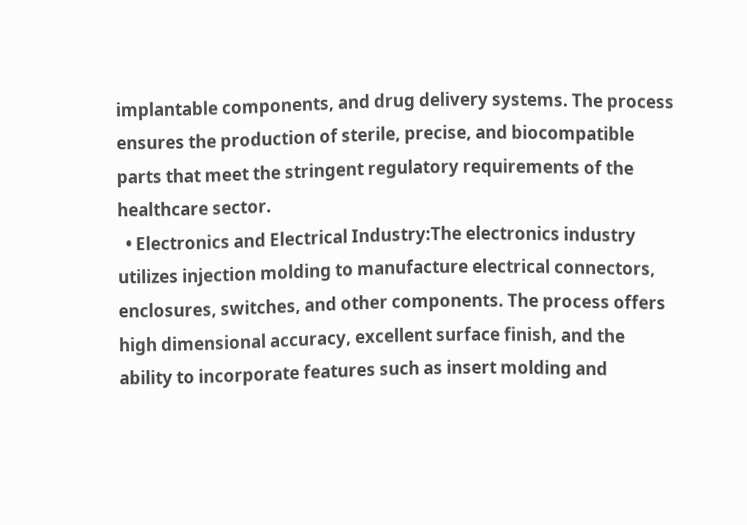implantable components, and drug delivery systems. The process ensures the production of sterile, precise, and biocompatible parts that meet the stringent regulatory requirements of the healthcare sector.
  • Electronics and Electrical Industry:The electronics industry utilizes injection molding to manufacture electrical connectors, enclosures, switches, and other components. The process offers high dimensional accuracy, excellent surface finish, and the ability to incorporate features such as insert molding and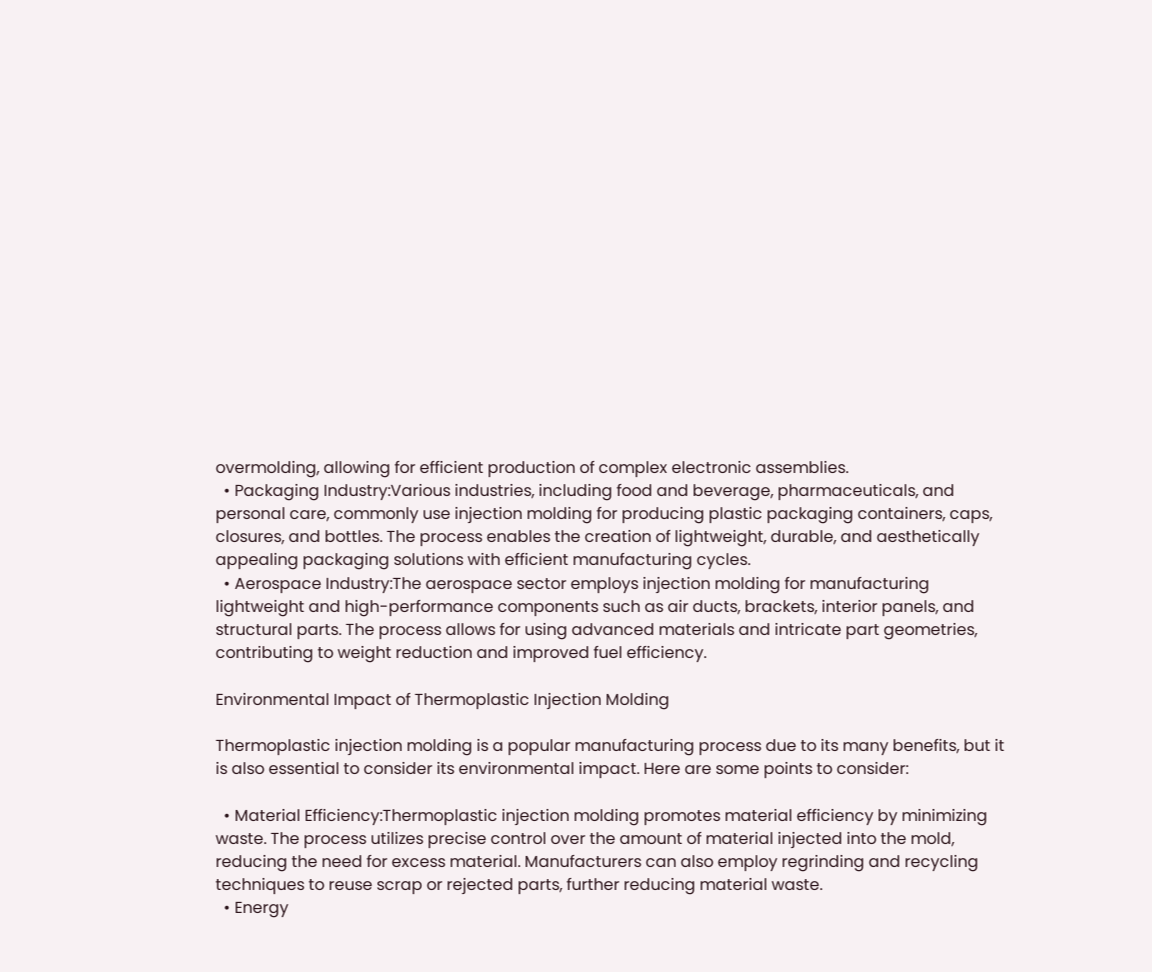overmolding, allowing for efficient production of complex electronic assemblies.
  • Packaging Industry:Various industries, including food and beverage, pharmaceuticals, and personal care, commonly use injection molding for producing plastic packaging containers, caps, closures, and bottles. The process enables the creation of lightweight, durable, and aesthetically appealing packaging solutions with efficient manufacturing cycles.
  • Aerospace Industry:The aerospace sector employs injection molding for manufacturing lightweight and high-performance components such as air ducts, brackets, interior panels, and structural parts. The process allows for using advanced materials and intricate part geometries, contributing to weight reduction and improved fuel efficiency.

Environmental Impact of Thermoplastic Injection Molding

Thermoplastic injection molding is a popular manufacturing process due to its many benefits, but it is also essential to consider its environmental impact. Here are some points to consider:

  • Material Efficiency:Thermoplastic injection molding promotes material efficiency by minimizing waste. The process utilizes precise control over the amount of material injected into the mold, reducing the need for excess material. Manufacturers can also employ regrinding and recycling techniques to reuse scrap or rejected parts, further reducing material waste.
  • Energy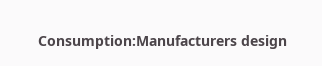Consumption:Manufacturers design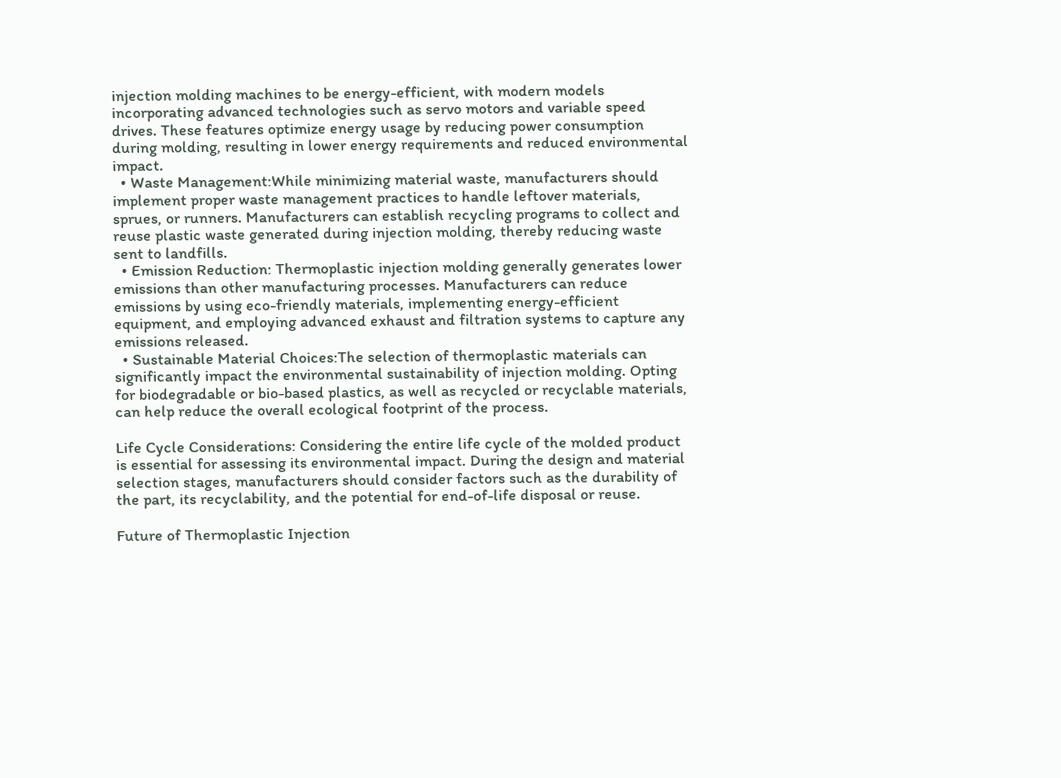injection molding machines to be energy-efficient, with modern models incorporating advanced technologies such as servo motors and variable speed drives. These features optimize energy usage by reducing power consumption during molding, resulting in lower energy requirements and reduced environmental impact.
  • Waste Management:While minimizing material waste, manufacturers should implement proper waste management practices to handle leftover materials, sprues, or runners. Manufacturers can establish recycling programs to collect and reuse plastic waste generated during injection molding, thereby reducing waste sent to landfills.
  • Emission Reduction: Thermoplastic injection molding generally generates lower emissions than other manufacturing processes. Manufacturers can reduce emissions by using eco-friendly materials, implementing energy-efficient equipment, and employing advanced exhaust and filtration systems to capture any emissions released.
  • Sustainable Material Choices:The selection of thermoplastic materials can significantly impact the environmental sustainability of injection molding. Opting for biodegradable or bio-based plastics, as well as recycled or recyclable materials, can help reduce the overall ecological footprint of the process.

Life Cycle Considerations: Considering the entire life cycle of the molded product is essential for assessing its environmental impact. During the design and material selection stages, manufacturers should consider factors such as the durability of the part, its recyclability, and the potential for end-of-life disposal or reuse.

Future of Thermoplastic Injection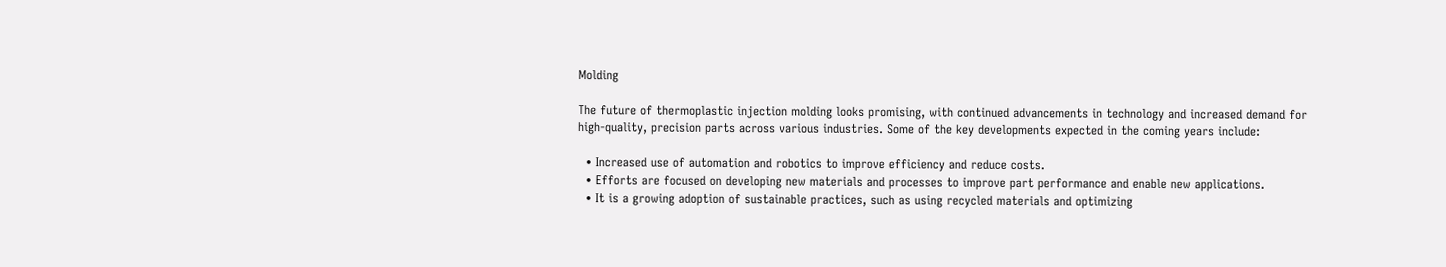Molding

The future of thermoplastic injection molding looks promising, with continued advancements in technology and increased demand for high-quality, precision parts across various industries. Some of the key developments expected in the coming years include:

  • Increased use of automation and robotics to improve efficiency and reduce costs.
  • Efforts are focused on developing new materials and processes to improve part performance and enable new applications.
  • It is a growing adoption of sustainable practices, such as using recycled materials and optimizing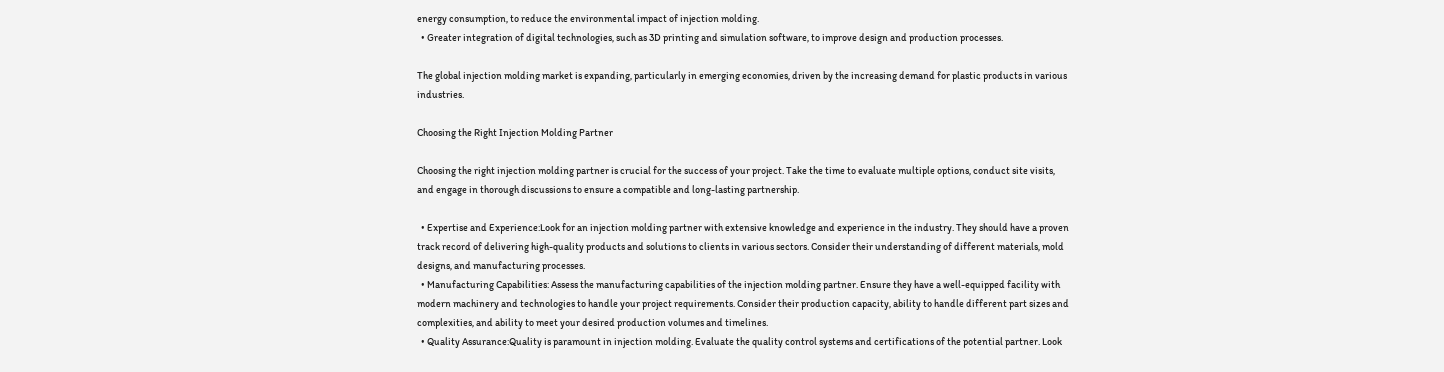energy consumption, to reduce the environmental impact of injection molding.
  • Greater integration of digital technologies, such as 3D printing and simulation software, to improve design and production processes.

The global injection molding market is expanding, particularly in emerging economies, driven by the increasing demand for plastic products in various industries.

Choosing the Right Injection Molding Partner

Choosing the right injection molding partner is crucial for the success of your project. Take the time to evaluate multiple options, conduct site visits, and engage in thorough discussions to ensure a compatible and long-lasting partnership.

  • Expertise and Experience:Look for an injection molding partner with extensive knowledge and experience in the industry. They should have a proven track record of delivering high-quality products and solutions to clients in various sectors. Consider their understanding of different materials, mold designs, and manufacturing processes.
  • Manufacturing Capabilities: Assess the manufacturing capabilities of the injection molding partner. Ensure they have a well-equipped facility with modern machinery and technologies to handle your project requirements. Consider their production capacity, ability to handle different part sizes and complexities, and ability to meet your desired production volumes and timelines.
  • Quality Assurance:Quality is paramount in injection molding. Evaluate the quality control systems and certifications of the potential partner. Look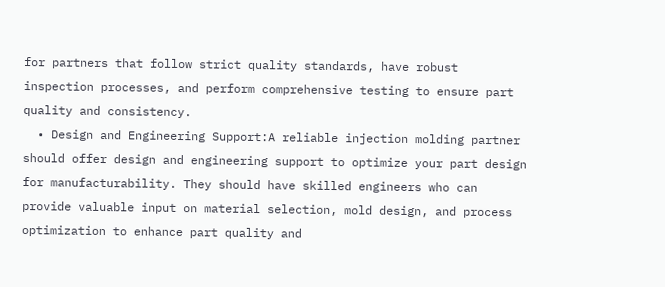for partners that follow strict quality standards, have robust inspection processes, and perform comprehensive testing to ensure part quality and consistency.
  • Design and Engineering Support:A reliable injection molding partner should offer design and engineering support to optimize your part design for manufacturability. They should have skilled engineers who can provide valuable input on material selection, mold design, and process optimization to enhance part quality and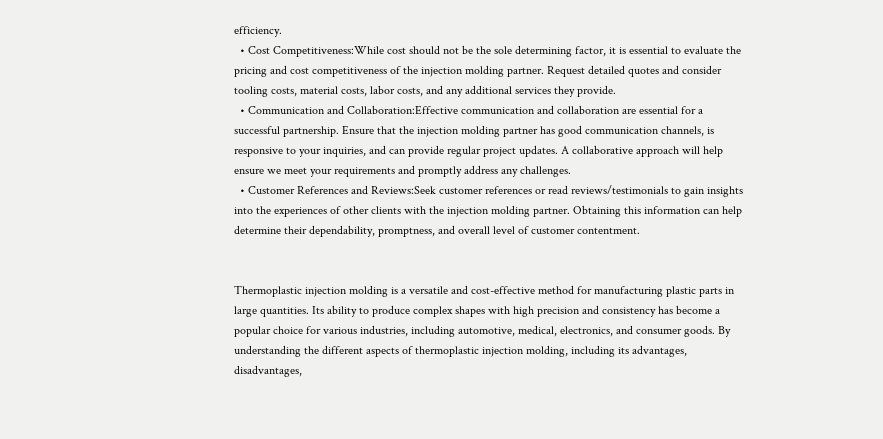efficiency.
  • Cost Competitiveness:While cost should not be the sole determining factor, it is essential to evaluate the pricing and cost competitiveness of the injection molding partner. Request detailed quotes and consider tooling costs, material costs, labor costs, and any additional services they provide.
  • Communication and Collaboration:Effective communication and collaboration are essential for a successful partnership. Ensure that the injection molding partner has good communication channels, is responsive to your inquiries, and can provide regular project updates. A collaborative approach will help ensure we meet your requirements and promptly address any challenges.
  • Customer References and Reviews:Seek customer references or read reviews/testimonials to gain insights into the experiences of other clients with the injection molding partner. Obtaining this information can help determine their dependability, promptness, and overall level of customer contentment.


Thermoplastic injection molding is a versatile and cost-effective method for manufacturing plastic parts in large quantities. Its ability to produce complex shapes with high precision and consistency has become a popular choice for various industries, including automotive, medical, electronics, and consumer goods. By understanding the different aspects of thermoplastic injection molding, including its advantages, disadvantages,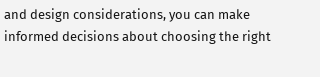and design considerations, you can make informed decisions about choosing the right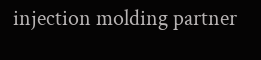injection molding partner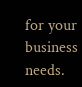for your business needs.